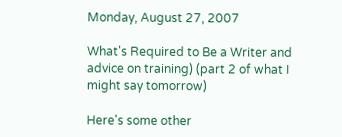Monday, August 27, 2007

What's Required to Be a Writer and advice on training) (part 2 of what I might say tomorrow)

Here's some other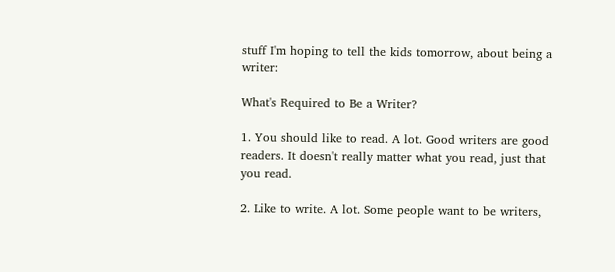stuff I'm hoping to tell the kids tomorrow, about being a writer:

What's Required to Be a Writer?

1. You should like to read. A lot. Good writers are good readers. It doesn't really matter what you read, just that you read.

2. Like to write. A lot. Some people want to be writers,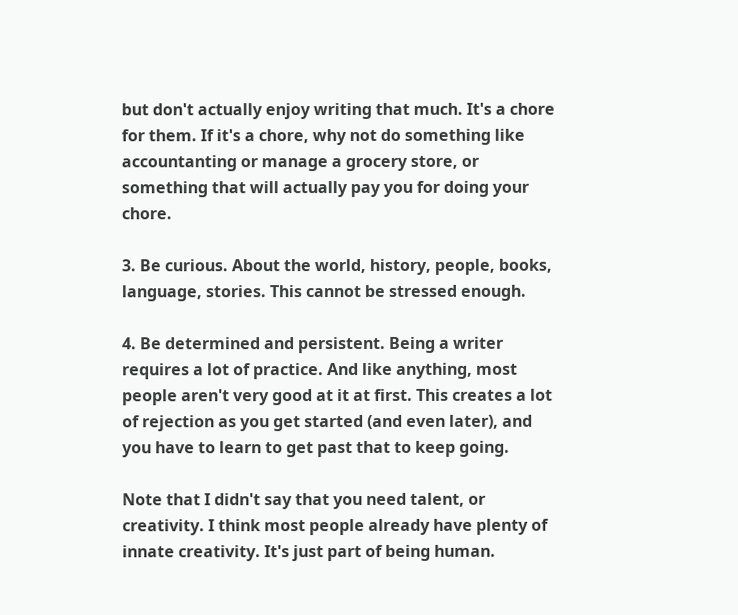but don't actually enjoy writing that much. It's a chore for them. If it's a chore, why not do something like accountanting or manage a grocery store, or something that will actually pay you for doing your chore.

3. Be curious. About the world, history, people, books, language, stories. This cannot be stressed enough.

4. Be determined and persistent. Being a writer requires a lot of practice. And like anything, most people aren't very good at it at first. This creates a lot of rejection as you get started (and even later), and you have to learn to get past that to keep going.

Note that I didn't say that you need talent, or creativity. I think most people already have plenty of innate creativity. It's just part of being human.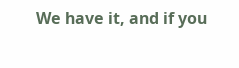We have it, and if you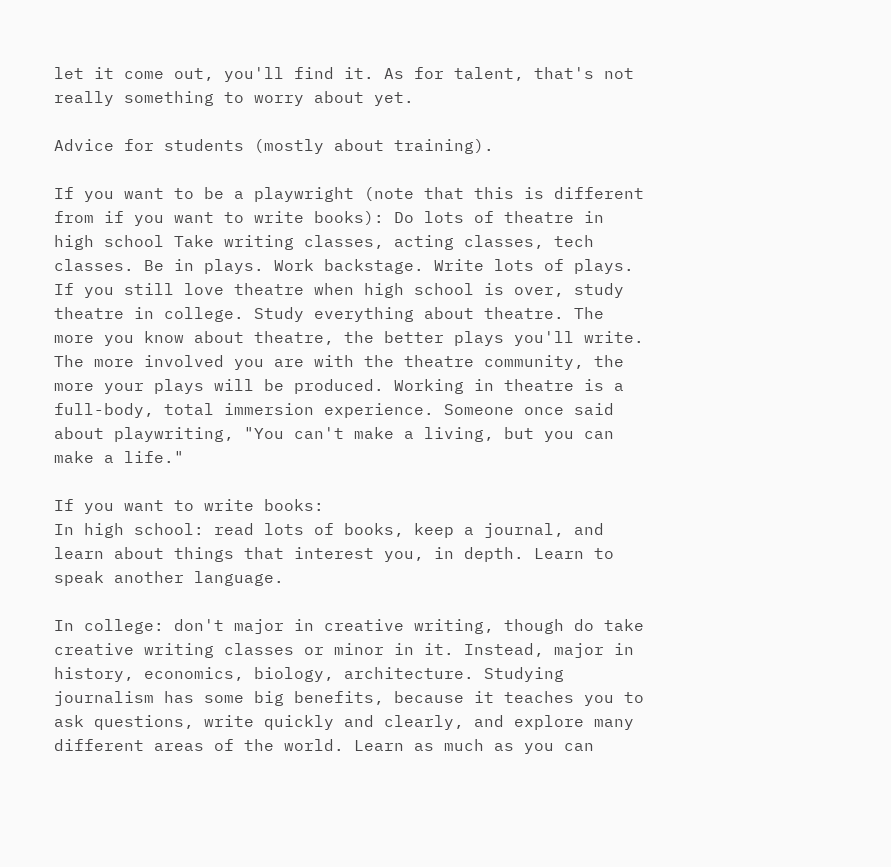let it come out, you'll find it. As for talent, that's not really something to worry about yet.

Advice for students (mostly about training).

If you want to be a playwright (note that this is different from if you want to write books): Do lots of theatre in high school Take writing classes, acting classes, tech classes. Be in plays. Work backstage. Write lots of plays. If you still love theatre when high school is over, study theatre in college. Study everything about theatre. The more you know about theatre, the better plays you'll write. The more involved you are with the theatre community, the more your plays will be produced. Working in theatre is a full-body, total immersion experience. Someone once said about playwriting, "You can't make a living, but you can make a life."

If you want to write books:
In high school: read lots of books, keep a journal, and learn about things that interest you, in depth. Learn to speak another language.

In college: don't major in creative writing, though do take creative writing classes or minor in it. Instead, major in history, economics, biology, architecture. Studying journalism has some big benefits, because it teaches you to ask questions, write quickly and clearly, and explore many different areas of the world. Learn as much as you can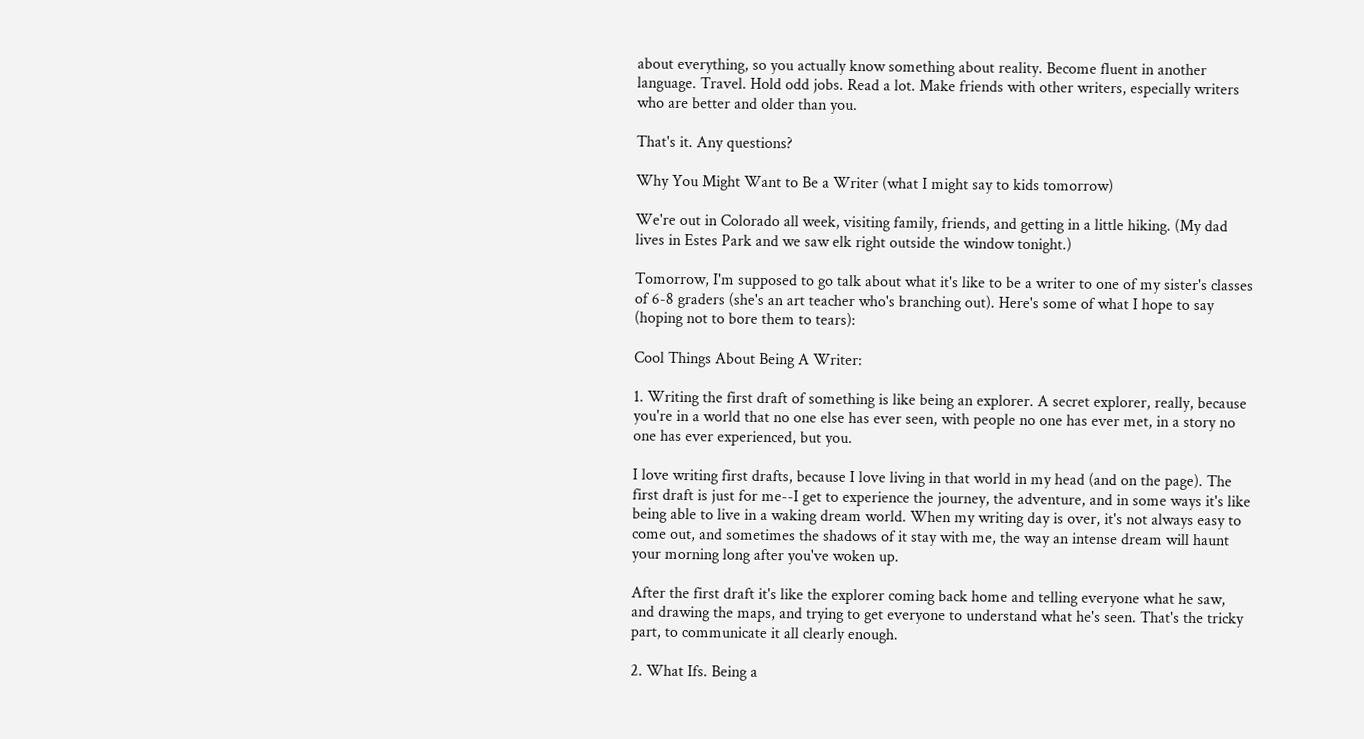about everything, so you actually know something about reality. Become fluent in another language. Travel. Hold odd jobs. Read a lot. Make friends with other writers, especially writers who are better and older than you.

That's it. Any questions?

Why You Might Want to Be a Writer (what I might say to kids tomorrow)

We're out in Colorado all week, visiting family, friends, and getting in a little hiking. (My dad lives in Estes Park and we saw elk right outside the window tonight.)

Tomorrow, I'm supposed to go talk about what it's like to be a writer to one of my sister's classes of 6-8 graders (she's an art teacher who's branching out). Here's some of what I hope to say (hoping not to bore them to tears):

Cool Things About Being A Writer:

1. Writing the first draft of something is like being an explorer. A secret explorer, really, because you're in a world that no one else has ever seen, with people no one has ever met, in a story no one has ever experienced, but you.

I love writing first drafts, because I love living in that world in my head (and on the page). The first draft is just for me--I get to experience the journey, the adventure, and in some ways it's like being able to live in a waking dream world. When my writing day is over, it's not always easy to come out, and sometimes the shadows of it stay with me, the way an intense dream will haunt your morning long after you've woken up.

After the first draft it's like the explorer coming back home and telling everyone what he saw, and drawing the maps, and trying to get everyone to understand what he's seen. That's the tricky part, to communicate it all clearly enough.

2. What Ifs. Being a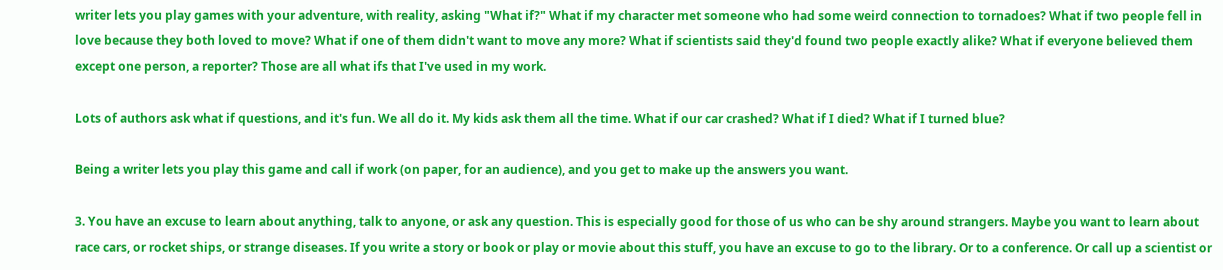writer lets you play games with your adventure, with reality, asking "What if?" What if my character met someone who had some weird connection to tornadoes? What if two people fell in love because they both loved to move? What if one of them didn't want to move any more? What if scientists said they'd found two people exactly alike? What if everyone believed them except one person, a reporter? Those are all what ifs that I've used in my work.

Lots of authors ask what if questions, and it's fun. We all do it. My kids ask them all the time. What if our car crashed? What if I died? What if I turned blue?

Being a writer lets you play this game and call if work (on paper, for an audience), and you get to make up the answers you want.

3. You have an excuse to learn about anything, talk to anyone, or ask any question. This is especially good for those of us who can be shy around strangers. Maybe you want to learn about race cars, or rocket ships, or strange diseases. If you write a story or book or play or movie about this stuff, you have an excuse to go to the library. Or to a conference. Or call up a scientist or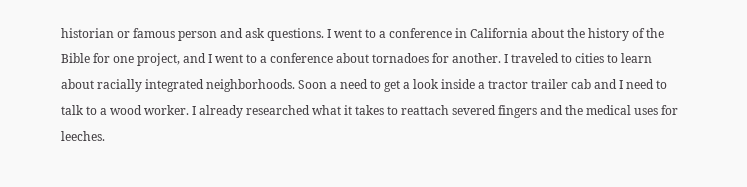historian or famous person and ask questions. I went to a conference in California about the history of the Bible for one project, and I went to a conference about tornadoes for another. I traveled to cities to learn about racially integrated neighborhoods. Soon a need to get a look inside a tractor trailer cab and I need to talk to a wood worker. I already researched what it takes to reattach severed fingers and the medical uses for leeches.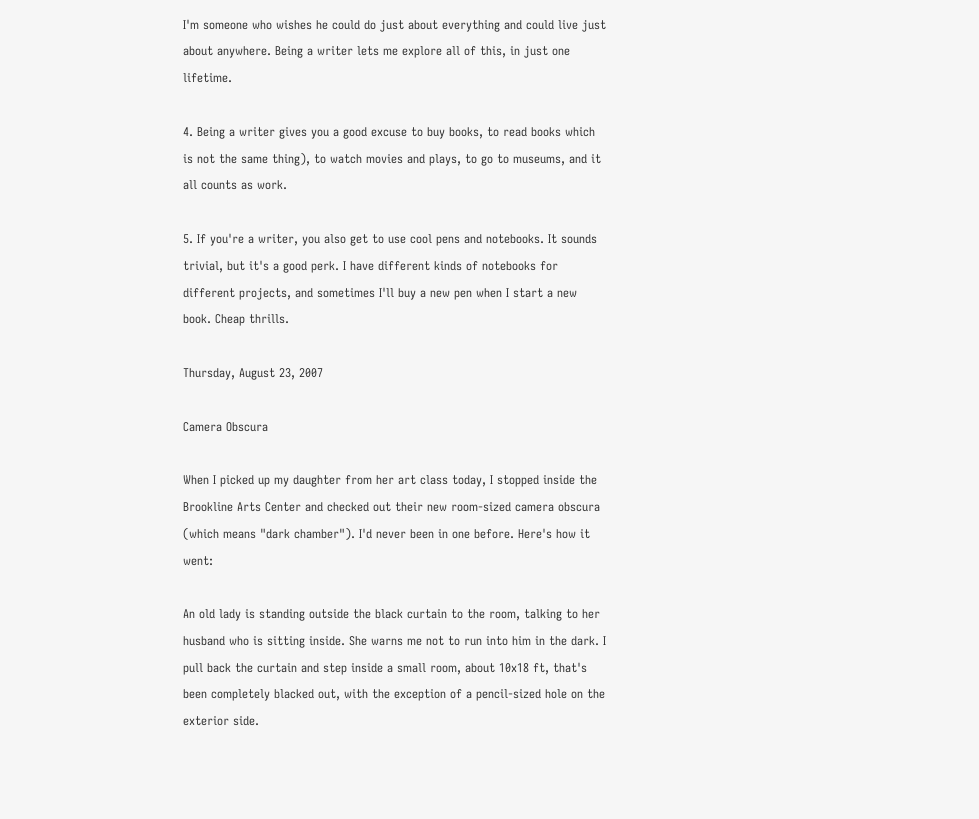I'm someone who wishes he could do just about everything and could live just about anywhere. Being a writer lets me explore all of this, in just one lifetime.

4. Being a writer gives you a good excuse to buy books, to read books which is not the same thing), to watch movies and plays, to go to museums, and it all counts as work.

5. If you're a writer, you also get to use cool pens and notebooks. It sounds trivial, but it's a good perk. I have different kinds of notebooks for different projects, and sometimes I'll buy a new pen when I start a new book. Cheap thrills.

Thursday, August 23, 2007

Camera Obscura

When I picked up my daughter from her art class today, I stopped inside the Brookline Arts Center and checked out their new room-sized camera obscura (which means "dark chamber"). I'd never been in one before. Here's how it went:

An old lady is standing outside the black curtain to the room, talking to her husband who is sitting inside. She warns me not to run into him in the dark. I pull back the curtain and step inside a small room, about 10x18 ft, that's been completely blacked out, with the exception of a pencil-sized hole on the exterior side.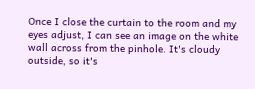Once I close the curtain to the room and my eyes adjust, I can see an image on the white wall across from the pinhole. It's cloudy outside, so it's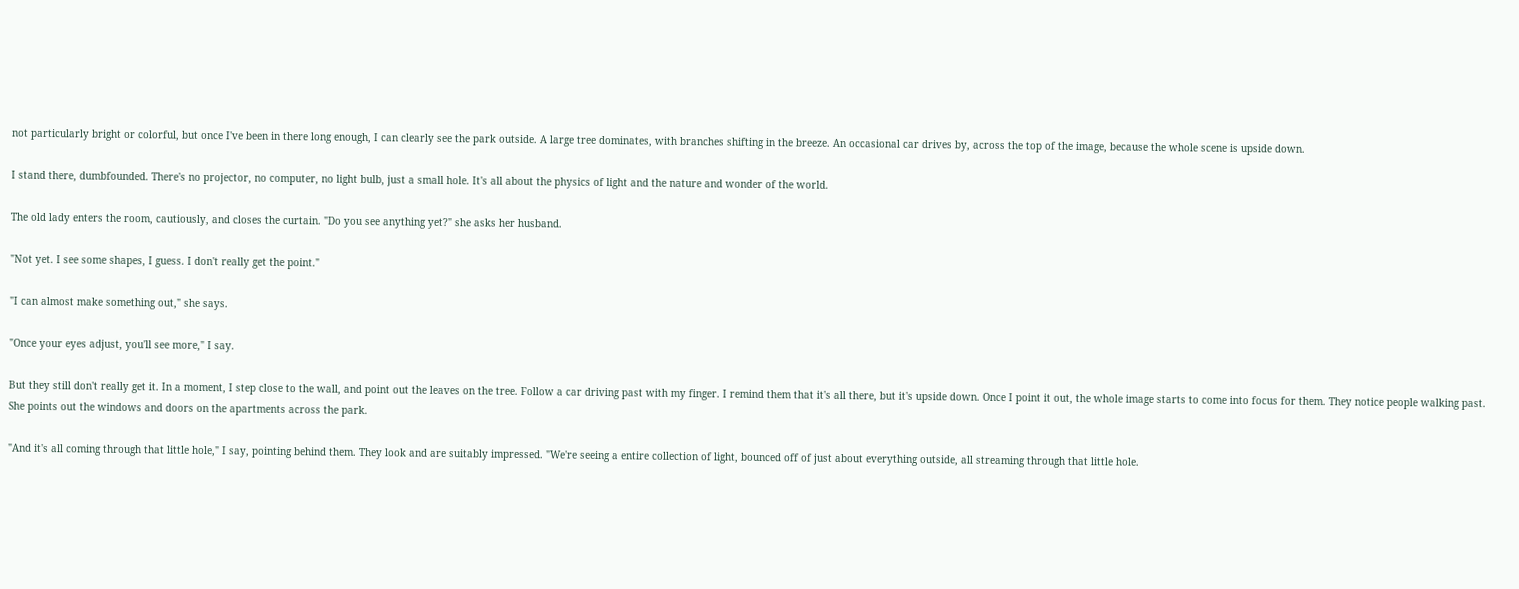not particularly bright or colorful, but once I've been in there long enough, I can clearly see the park outside. A large tree dominates, with branches shifting in the breeze. An occasional car drives by, across the top of the image, because the whole scene is upside down.

I stand there, dumbfounded. There's no projector, no computer, no light bulb, just a small hole. It's all about the physics of light and the nature and wonder of the world.

The old lady enters the room, cautiously, and closes the curtain. "Do you see anything yet?" she asks her husband.

"Not yet. I see some shapes, I guess. I don't really get the point."

"I can almost make something out," she says.

"Once your eyes adjust, you'll see more," I say.

But they still don't really get it. In a moment, I step close to the wall, and point out the leaves on the tree. Follow a car driving past with my finger. I remind them that it's all there, but it's upside down. Once I point it out, the whole image starts to come into focus for them. They notice people walking past. She points out the windows and doors on the apartments across the park.

"And it's all coming through that little hole," I say, pointing behind them. They look and are suitably impressed. "We're seeing a entire collection of light, bounced off of just about everything outside, all streaming through that little hole.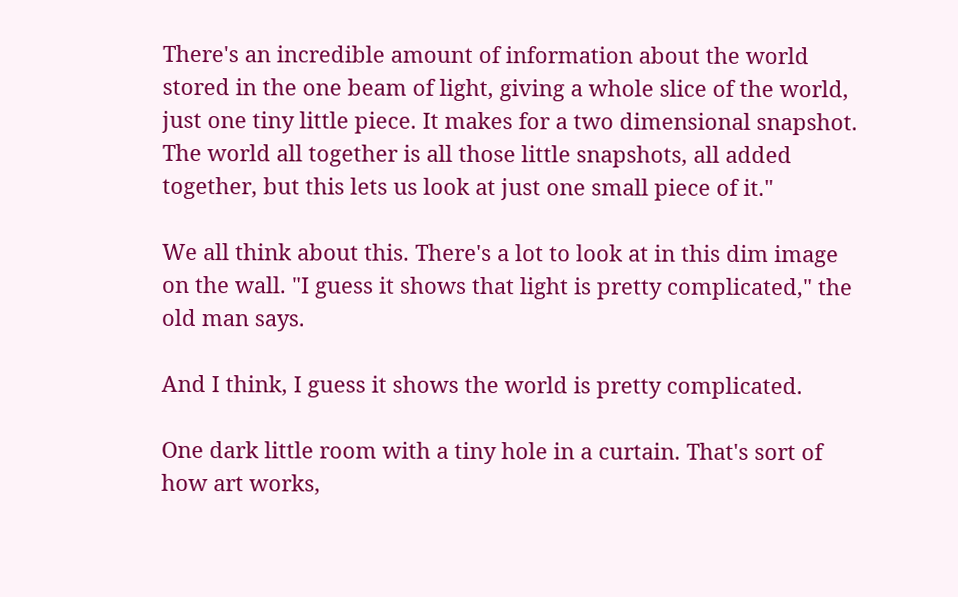There's an incredible amount of information about the world stored in the one beam of light, giving a whole slice of the world, just one tiny little piece. It makes for a two dimensional snapshot. The world all together is all those little snapshots, all added together, but this lets us look at just one small piece of it."

We all think about this. There's a lot to look at in this dim image on the wall. "I guess it shows that light is pretty complicated," the old man says.

And I think, I guess it shows the world is pretty complicated.

One dark little room with a tiny hole in a curtain. That's sort of how art works,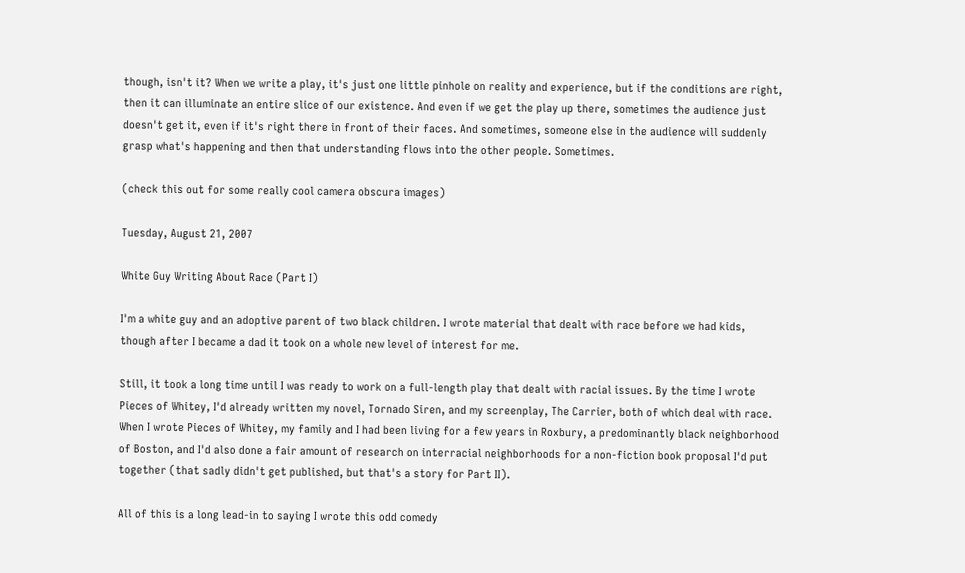though, isn't it? When we write a play, it's just one little pinhole on reality and experience, but if the conditions are right, then it can illuminate an entire slice of our existence. And even if we get the play up there, sometimes the audience just doesn't get it, even if it's right there in front of their faces. And sometimes, someone else in the audience will suddenly grasp what's happening and then that understanding flows into the other people. Sometimes.

(check this out for some really cool camera obscura images)

Tuesday, August 21, 2007

White Guy Writing About Race (Part I)

I'm a white guy and an adoptive parent of two black children. I wrote material that dealt with race before we had kids, though after I became a dad it took on a whole new level of interest for me.

Still, it took a long time until I was ready to work on a full-length play that dealt with racial issues. By the time I wrote Pieces of Whitey, I'd already written my novel, Tornado Siren, and my screenplay, The Carrier, both of which deal with race. When I wrote Pieces of Whitey, my family and I had been living for a few years in Roxbury, a predominantly black neighborhood of Boston, and I'd also done a fair amount of research on interracial neighborhoods for a non-fiction book proposal I'd put together (that sadly didn't get published, but that's a story for Part II).

All of this is a long lead-in to saying I wrote this odd comedy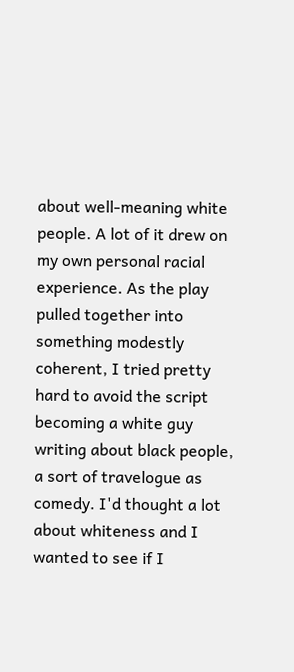about well-meaning white people. A lot of it drew on my own personal racial experience. As the play pulled together into something modestly coherent, I tried pretty hard to avoid the script becoming a white guy writing about black people, a sort of travelogue as comedy. I'd thought a lot about whiteness and I wanted to see if I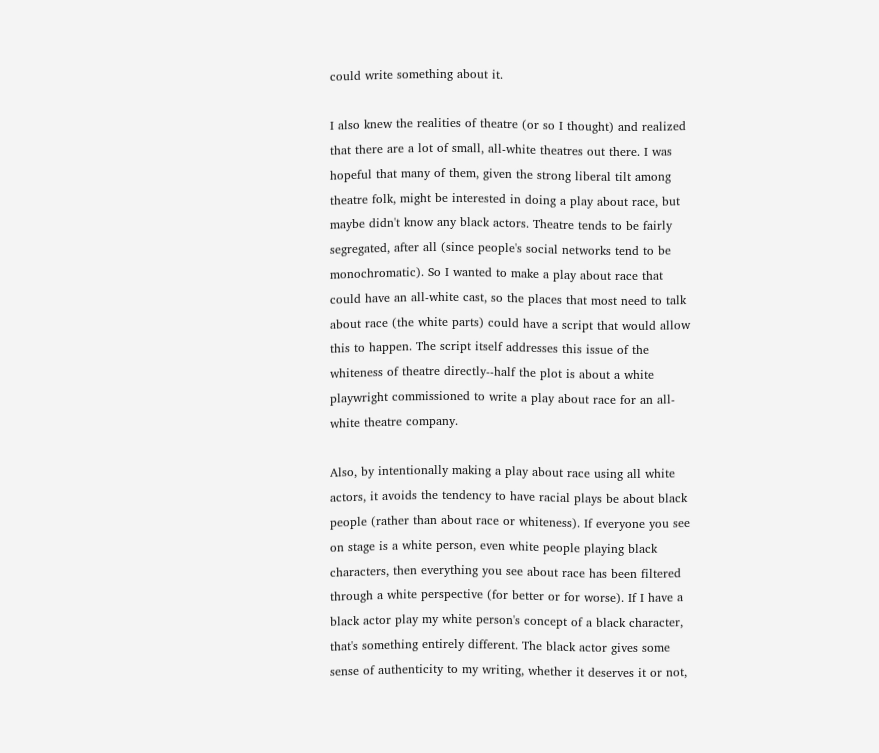could write something about it.

I also knew the realities of theatre (or so I thought) and realized that there are a lot of small, all-white theatres out there. I was hopeful that many of them, given the strong liberal tilt among theatre folk, might be interested in doing a play about race, but maybe didn't know any black actors. Theatre tends to be fairly segregated, after all (since people's social networks tend to be monochromatic). So I wanted to make a play about race that could have an all-white cast, so the places that most need to talk about race (the white parts) could have a script that would allow this to happen. The script itself addresses this issue of the whiteness of theatre directly--half the plot is about a white playwright commissioned to write a play about race for an all-white theatre company.

Also, by intentionally making a play about race using all white actors, it avoids the tendency to have racial plays be about black people (rather than about race or whiteness). If everyone you see on stage is a white person, even white people playing black characters, then everything you see about race has been filtered through a white perspective (for better or for worse). If I have a black actor play my white person's concept of a black character, that's something entirely different. The black actor gives some sense of authenticity to my writing, whether it deserves it or not,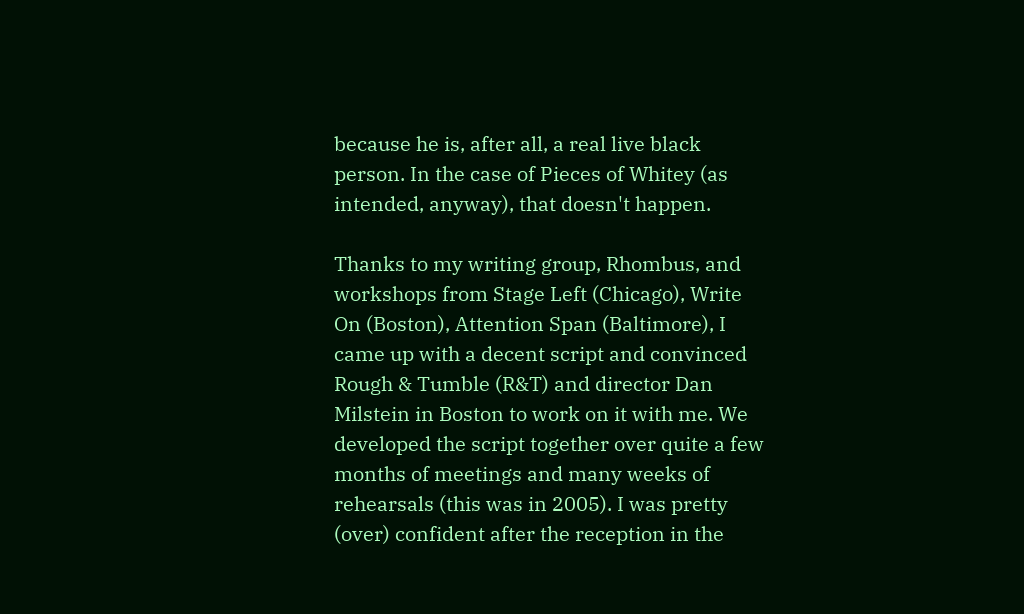because he is, after all, a real live black person. In the case of Pieces of Whitey (as intended, anyway), that doesn't happen.

Thanks to my writing group, Rhombus, and workshops from Stage Left (Chicago), Write On (Boston), Attention Span (Baltimore), I came up with a decent script and convinced Rough & Tumble (R&T) and director Dan Milstein in Boston to work on it with me. We developed the script together over quite a few months of meetings and many weeks of rehearsals (this was in 2005). I was pretty (over) confident after the reception in the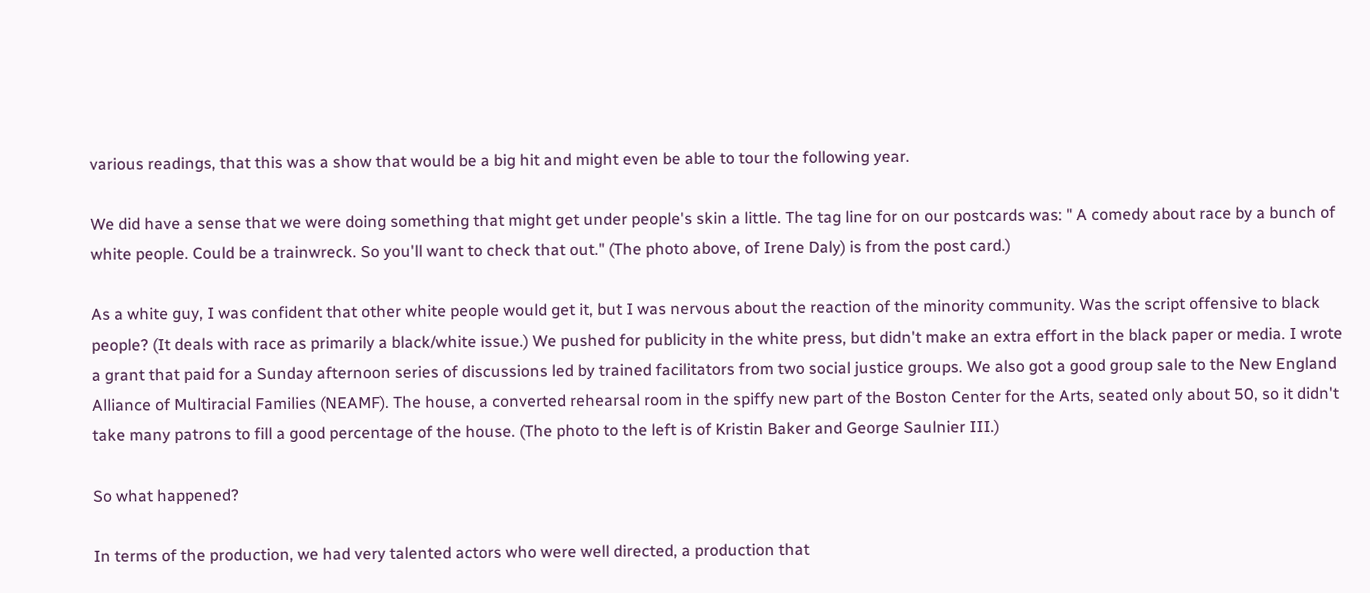various readings, that this was a show that would be a big hit and might even be able to tour the following year.

We did have a sense that we were doing something that might get under people's skin a little. The tag line for on our postcards was: " A comedy about race by a bunch of white people. Could be a trainwreck. So you'll want to check that out." (The photo above, of Irene Daly) is from the post card.)

As a white guy, I was confident that other white people would get it, but I was nervous about the reaction of the minority community. Was the script offensive to black people? (It deals with race as primarily a black/white issue.) We pushed for publicity in the white press, but didn't make an extra effort in the black paper or media. I wrote a grant that paid for a Sunday afternoon series of discussions led by trained facilitators from two social justice groups. We also got a good group sale to the New England Alliance of Multiracial Families (NEAMF). The house, a converted rehearsal room in the spiffy new part of the Boston Center for the Arts, seated only about 50, so it didn't take many patrons to fill a good percentage of the house. (The photo to the left is of Kristin Baker and George Saulnier III.)

So what happened?

In terms of the production, we had very talented actors who were well directed, a production that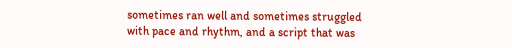sometimes ran well and sometimes struggled with pace and rhythm, and a script that was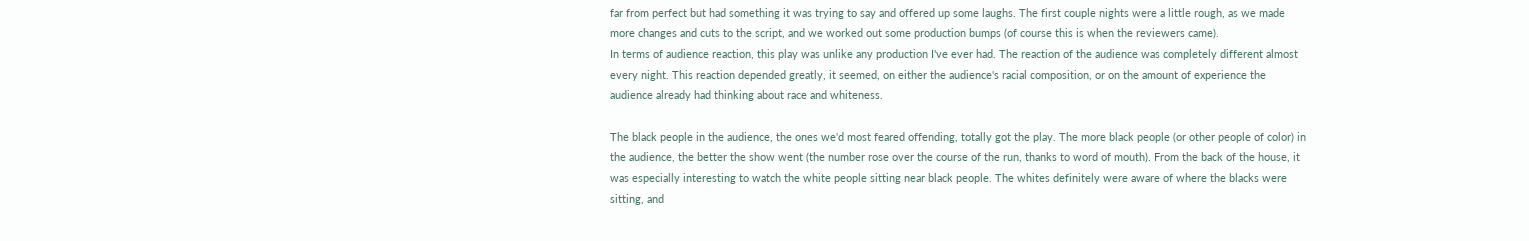far from perfect but had something it was trying to say and offered up some laughs. The first couple nights were a little rough, as we made more changes and cuts to the script, and we worked out some production bumps (of course this is when the reviewers came).
In terms of audience reaction, this play was unlike any production I've ever had. The reaction of the audience was completely different almost every night. This reaction depended greatly, it seemed, on either the audience's racial composition, or on the amount of experience the audience already had thinking about race and whiteness.

The black people in the audience, the ones we'd most feared offending, totally got the play. The more black people (or other people of color) in the audience, the better the show went (the number rose over the course of the run, thanks to word of mouth). From the back of the house, it was especially interesting to watch the white people sitting near black people. The whites definitely were aware of where the blacks were sitting, and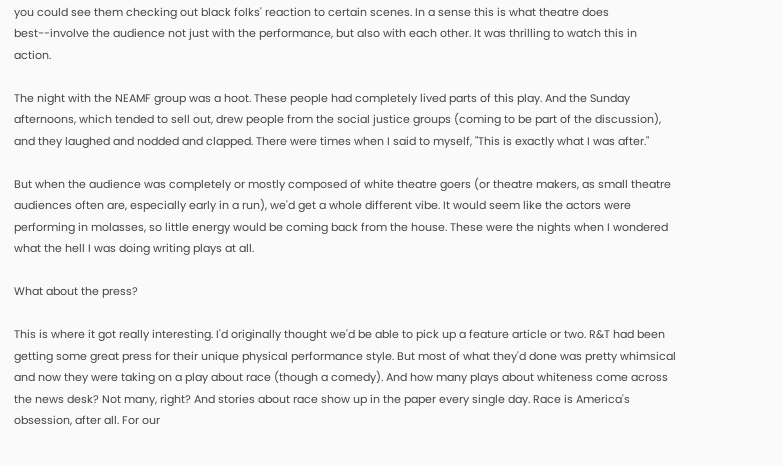you could see them checking out black folks' reaction to certain scenes. In a sense this is what theatre does best--involve the audience not just with the performance, but also with each other. It was thrilling to watch this in action.

The night with the NEAMF group was a hoot. These people had completely lived parts of this play. And the Sunday afternoons, which tended to sell out, drew people from the social justice groups (coming to be part of the discussion), and they laughed and nodded and clapped. There were times when I said to myself, "This is exactly what I was after."

But when the audience was completely or mostly composed of white theatre goers (or theatre makers, as small theatre audiences often are, especially early in a run), we'd get a whole different vibe. It would seem like the actors were performing in molasses, so little energy would be coming back from the house. These were the nights when I wondered what the hell I was doing writing plays at all.

What about the press?

This is where it got really interesting. I'd originally thought we'd be able to pick up a feature article or two. R&T had been getting some great press for their unique physical performance style. But most of what they'd done was pretty whimsical and now they were taking on a play about race (though a comedy). And how many plays about whiteness come across the news desk? Not many, right? And stories about race show up in the paper every single day. Race is America's obsession, after all. For our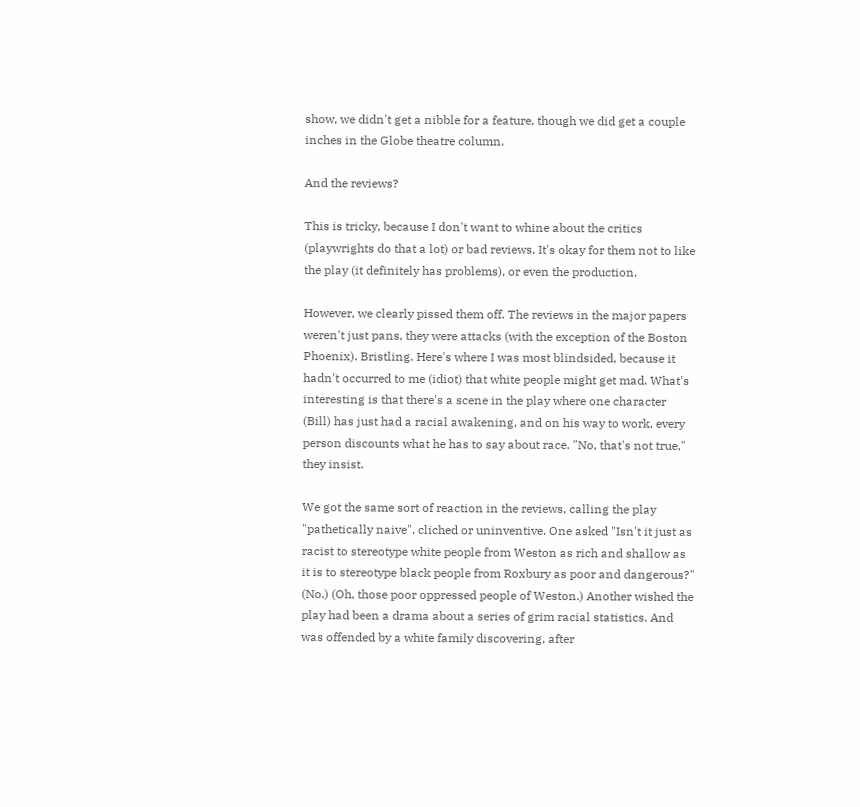show, we didn't get a nibble for a feature, though we did get a couple inches in the Globe theatre column.

And the reviews?

This is tricky, because I don't want to whine about the critics (playwrights do that a lot) or bad reviews. It's okay for them not to like the play (it definitely has problems), or even the production.

However, we clearly pissed them off. The reviews in the major papers weren't just pans, they were attacks (with the exception of the Boston Phoenix). Bristling. Here's where I was most blindsided, because it hadn't occurred to me (idiot) that white people might get mad. What's interesting is that there's a scene in the play where one character (Bill) has just had a racial awakening, and on his way to work, every person discounts what he has to say about race. "No, that's not true," they insist.

We got the same sort of reaction in the reviews, calling the play "pathetically naive", cliched or uninventive. One asked "Isn't it just as racist to stereotype white people from Weston as rich and shallow as it is to stereotype black people from Roxbury as poor and dangerous?" (No.) (Oh, those poor oppressed people of Weston.) Another wished the play had been a drama about a series of grim racial statistics. And was offended by a white family discovering, after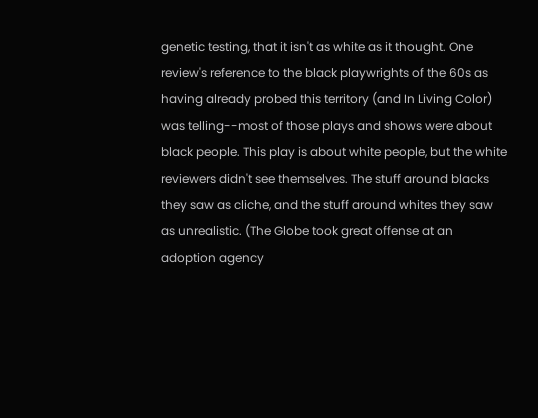genetic testing, that it isn't as white as it thought. One review's reference to the black playwrights of the 60s as having already probed this territory (and In Living Color) was telling--most of those plays and shows were about black people. This play is about white people, but the white reviewers didn't see themselves. The stuff around blacks they saw as cliche, and the stuff around whites they saw as unrealistic. (The Globe took great offense at an adoption agency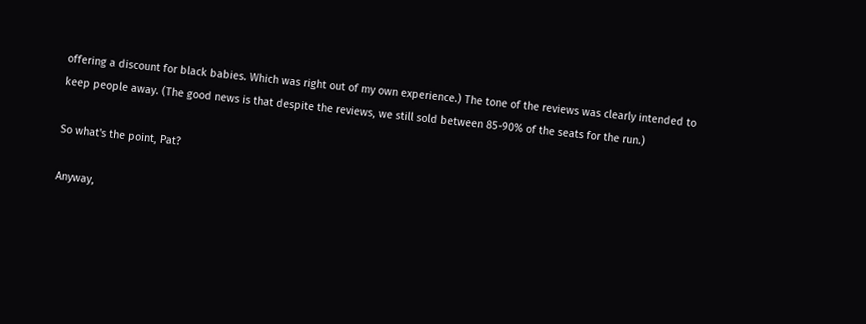offering a discount for black babies. Which was right out of my own experience.) The tone of the reviews was clearly intended to keep people away. (The good news is that despite the reviews, we still sold between 85-90% of the seats for the run.)

So what's the point, Pat?

Anyway,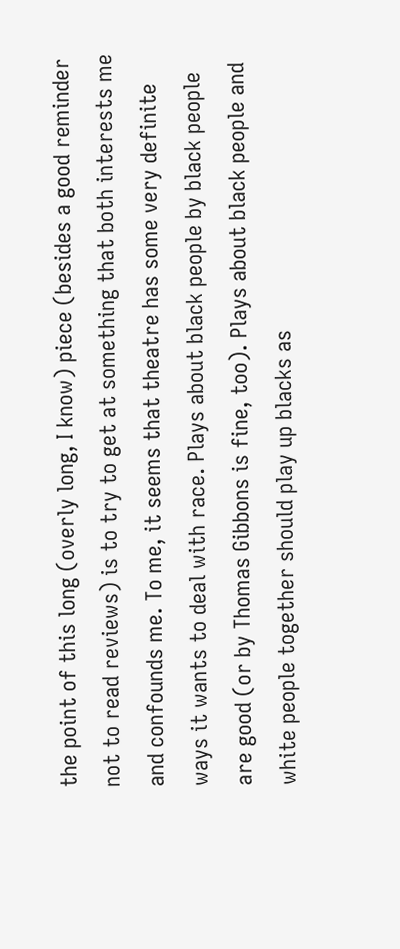the point of this long (overly long, I know) piece (besides a good reminder not to read reviews) is to try to get at something that both interests me and confounds me. To me, it seems that theatre has some very definite ways it wants to deal with race. Plays about black people by black people are good (or by Thomas Gibbons is fine, too). Plays about black people and white people together should play up blacks as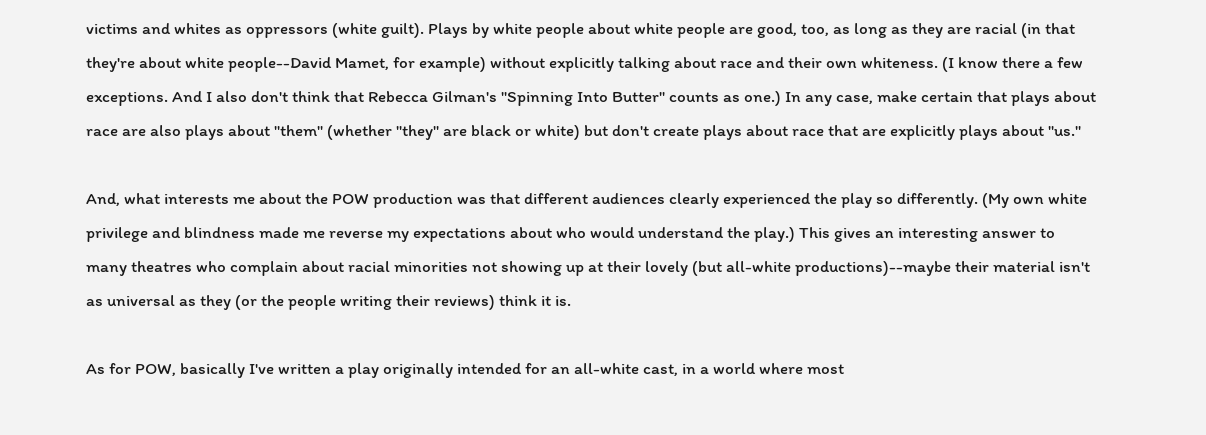victims and whites as oppressors (white guilt). Plays by white people about white people are good, too, as long as they are racial (in that they're about white people--David Mamet, for example) without explicitly talking about race and their own whiteness. (I know there a few exceptions. And I also don't think that Rebecca Gilman's "Spinning Into Butter" counts as one.) In any case, make certain that plays about race are also plays about "them" (whether "they" are black or white) but don't create plays about race that are explicitly plays about "us."

And, what interests me about the POW production was that different audiences clearly experienced the play so differently. (My own white privilege and blindness made me reverse my expectations about who would understand the play.) This gives an interesting answer to many theatres who complain about racial minorities not showing up at their lovely (but all-white productions)--maybe their material isn't as universal as they (or the people writing their reviews) think it is.

As for POW, basically I've written a play originally intended for an all-white cast, in a world where most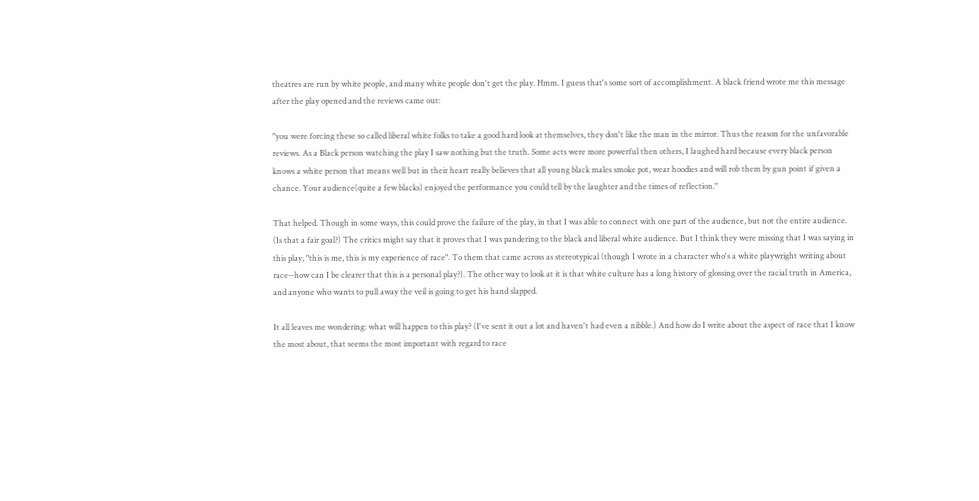theatres are run by white people, and many white people don't get the play. Hmm. I guess that's some sort of accomplishment. A black friend wrote me this message after the play opened and the reviews came out:

"you were forcing these so called liberal white folks to take a good hard look at themselves, they don't like the man in the mirror. Thus the reason for the unfavorable reviews. As a Black person watching the play I saw nothing but the truth. Some acts were more powerful then others, I laughed hard because every black person knows a white person that means well but in their heart really believes that all young black males smoke pot, wear hoodies and will rob them by gun point if given a chance. Your audience(quite a few blacks) enjoyed the performance you could tell by the laughter and the times of reflection."

That helped. Though in some ways, this could prove the failure of the play, in that I was able to connect with one part of the audience, but not the entire audience. (Is that a fair goal?) The critics might say that it proves that I was pandering to the black and liberal white audience. But I think they were missing that I was saying in this play, "this is me, this is my experience of race". To them that came across as stereotypical (though I wrote in a character who's a white playwright writing about race--how can I be clearer that this is a personal play?). The other way to look at it is that white culture has a long history of glossing over the racial truth in America, and anyone who wants to pull away the veil is going to get his hand slapped.

It all leaves me wondering: what will happen to this play? (I've sent it out a lot and haven't had even a nibble.) And how do I write about the aspect of race that I know the most about, that seems the most important with regard to race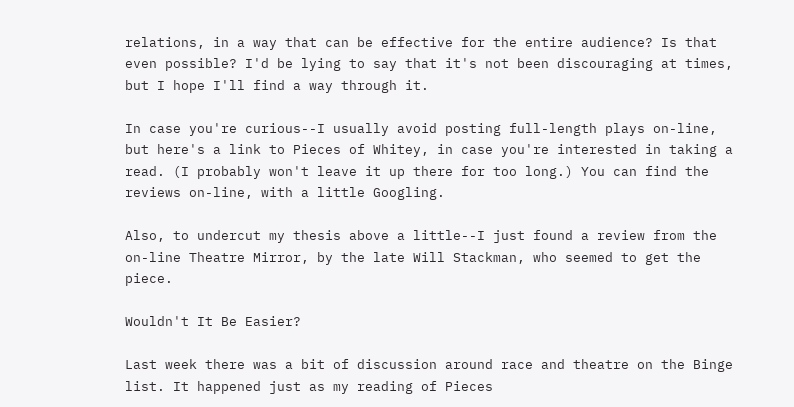relations, in a way that can be effective for the entire audience? Is that even possible? I'd be lying to say that it's not been discouraging at times, but I hope I'll find a way through it.

In case you're curious--I usually avoid posting full-length plays on-line, but here's a link to Pieces of Whitey, in case you're interested in taking a read. (I probably won't leave it up there for too long.) You can find the reviews on-line, with a little Googling.

Also, to undercut my thesis above a little--I just found a review from the on-line Theatre Mirror, by the late Will Stackman, who seemed to get the piece.

Wouldn't It Be Easier?

Last week there was a bit of discussion around race and theatre on the Binge list. It happened just as my reading of Pieces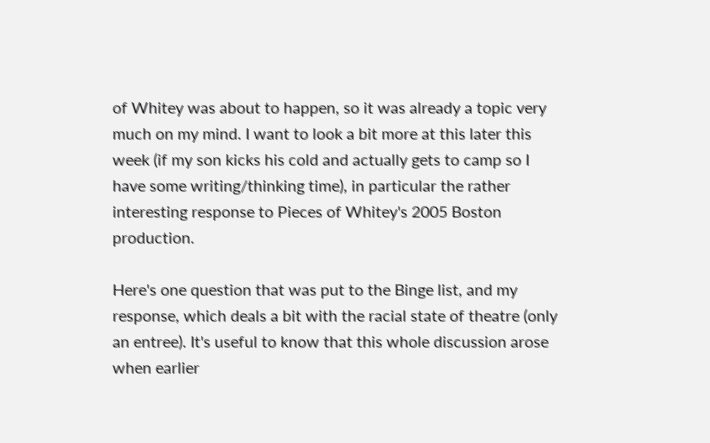of Whitey was about to happen, so it was already a topic very much on my mind. I want to look a bit more at this later this week (if my son kicks his cold and actually gets to camp so I have some writing/thinking time), in particular the rather interesting response to Pieces of Whitey's 2005 Boston production.

Here's one question that was put to the Binge list, and my response, which deals a bit with the racial state of theatre (only an entree). It's useful to know that this whole discussion arose when earlier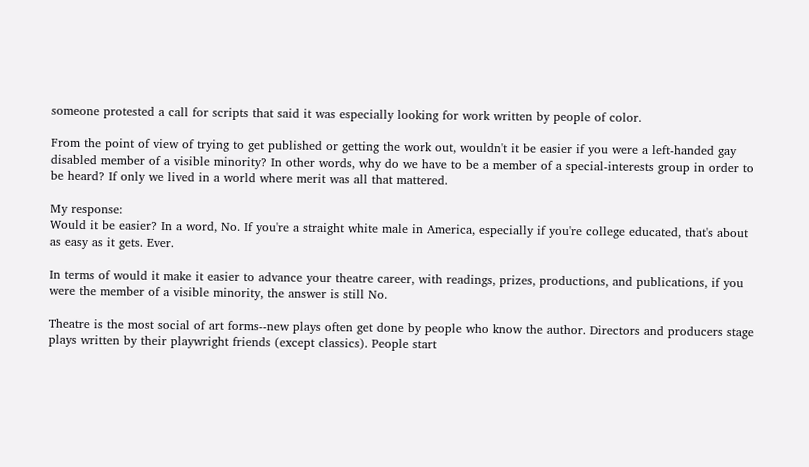someone protested a call for scripts that said it was especially looking for work written by people of color.

From the point of view of trying to get published or getting the work out, wouldn't it be easier if you were a left-handed gay disabled member of a visible minority? In other words, why do we have to be a member of a special-interests group in order to be heard? If only we lived in a world where merit was all that mattered.

My response:
Would it be easier? In a word, No. If you're a straight white male in America, especially if you're college educated, that's about as easy as it gets. Ever.

In terms of would it make it easier to advance your theatre career, with readings, prizes, productions, and publications, if you were the member of a visible minority, the answer is still No.

Theatre is the most social of art forms--new plays often get done by people who know the author. Directors and producers stage plays written by their playwright friends (except classics). People start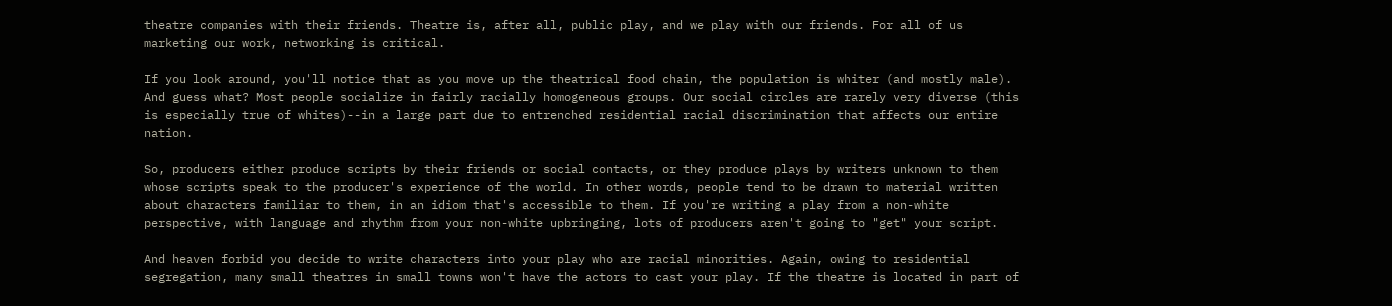theatre companies with their friends. Theatre is, after all, public play, and we play with our friends. For all of us marketing our work, networking is critical.

If you look around, you'll notice that as you move up the theatrical food chain, the population is whiter (and mostly male). And guess what? Most people socialize in fairly racially homogeneous groups. Our social circles are rarely very diverse (this is especially true of whites)--in a large part due to entrenched residential racial discrimination that affects our entire nation.

So, producers either produce scripts by their friends or social contacts, or they produce plays by writers unknown to them whose scripts speak to the producer's experience of the world. In other words, people tend to be drawn to material written about characters familiar to them, in an idiom that's accessible to them. If you're writing a play from a non-white perspective, with language and rhythm from your non-white upbringing, lots of producers aren't going to "get" your script.

And heaven forbid you decide to write characters into your play who are racial minorities. Again, owing to residential segregation, many small theatres in small towns won't have the actors to cast your play. If the theatre is located in part of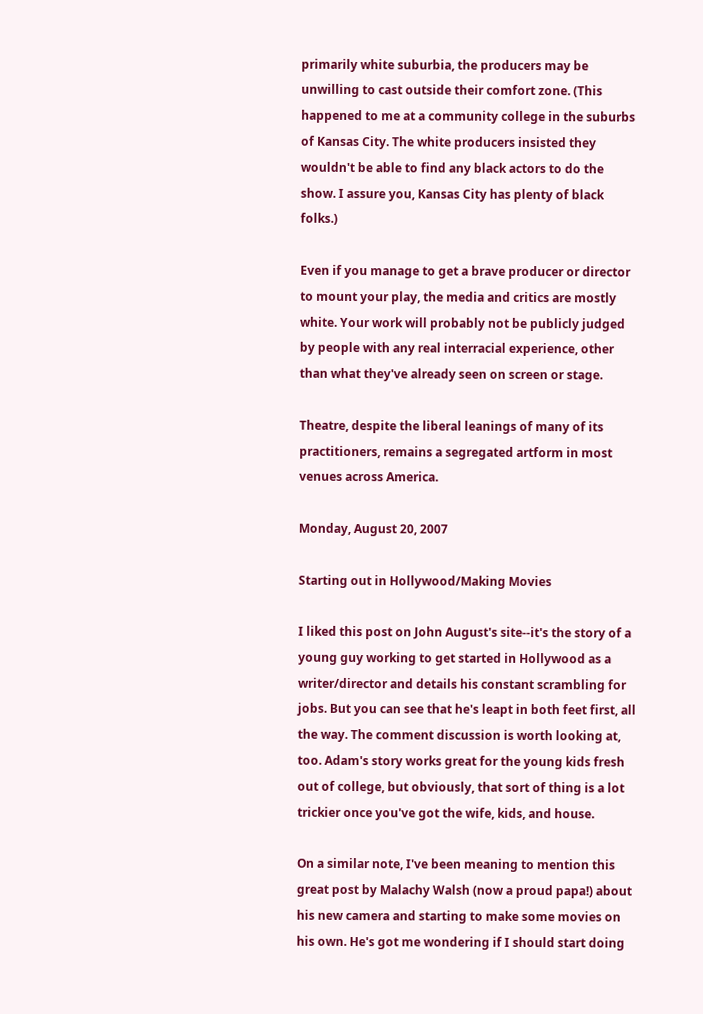primarily white suburbia, the producers may be unwilling to cast outside their comfort zone. (This happened to me at a community college in the suburbs of Kansas City. The white producers insisted they wouldn't be able to find any black actors to do the show. I assure you, Kansas City has plenty of black folks.)

Even if you manage to get a brave producer or director to mount your play, the media and critics are mostly white. Your work will probably not be publicly judged by people with any real interracial experience, other than what they've already seen on screen or stage.

Theatre, despite the liberal leanings of many of its practitioners, remains a segregated artform in most venues across America.

Monday, August 20, 2007

Starting out in Hollywood/Making Movies

I liked this post on John August's site--it's the story of a young guy working to get started in Hollywood as a writer/director and details his constant scrambling for jobs. But you can see that he's leapt in both feet first, all the way. The comment discussion is worth looking at, too. Adam's story works great for the young kids fresh out of college, but obviously, that sort of thing is a lot trickier once you've got the wife, kids, and house.

On a similar note, I've been meaning to mention this great post by Malachy Walsh (now a proud papa!) about his new camera and starting to make some movies on his own. He's got me wondering if I should start doing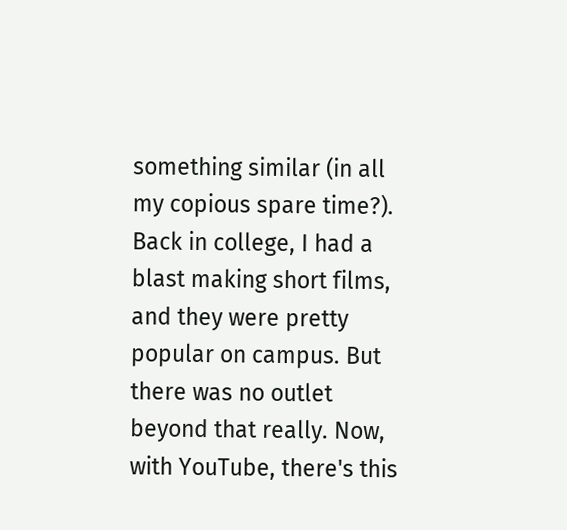something similar (in all my copious spare time?). Back in college, I had a blast making short films, and they were pretty popular on campus. But there was no outlet beyond that really. Now, with YouTube, there's this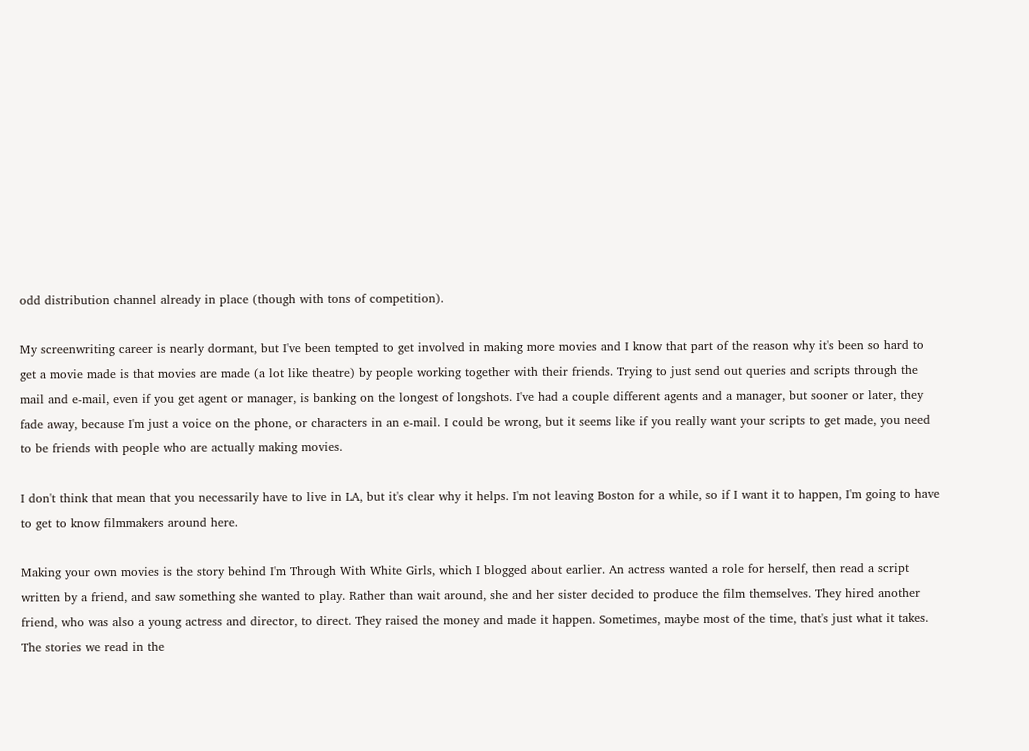odd distribution channel already in place (though with tons of competition).

My screenwriting career is nearly dormant, but I've been tempted to get involved in making more movies and I know that part of the reason why it's been so hard to get a movie made is that movies are made (a lot like theatre) by people working together with their friends. Trying to just send out queries and scripts through the mail and e-mail, even if you get agent or manager, is banking on the longest of longshots. I've had a couple different agents and a manager, but sooner or later, they fade away, because I'm just a voice on the phone, or characters in an e-mail. I could be wrong, but it seems like if you really want your scripts to get made, you need to be friends with people who are actually making movies.

I don't think that mean that you necessarily have to live in LA, but it's clear why it helps. I'm not leaving Boston for a while, so if I want it to happen, I'm going to have to get to know filmmakers around here.

Making your own movies is the story behind I'm Through With White Girls, which I blogged about earlier. An actress wanted a role for herself, then read a script written by a friend, and saw something she wanted to play. Rather than wait around, she and her sister decided to produce the film themselves. They hired another friend, who was also a young actress and director, to direct. They raised the money and made it happen. Sometimes, maybe most of the time, that's just what it takes. The stories we read in the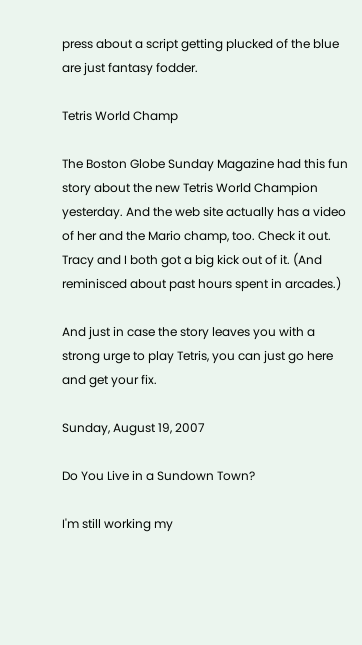press about a script getting plucked of the blue are just fantasy fodder.

Tetris World Champ

The Boston Globe Sunday Magazine had this fun story about the new Tetris World Champion yesterday. And the web site actually has a video of her and the Mario champ, too. Check it out. Tracy and I both got a big kick out of it. (And reminisced about past hours spent in arcades.)

And just in case the story leaves you with a strong urge to play Tetris, you can just go here and get your fix.

Sunday, August 19, 2007

Do You Live in a Sundown Town?

I'm still working my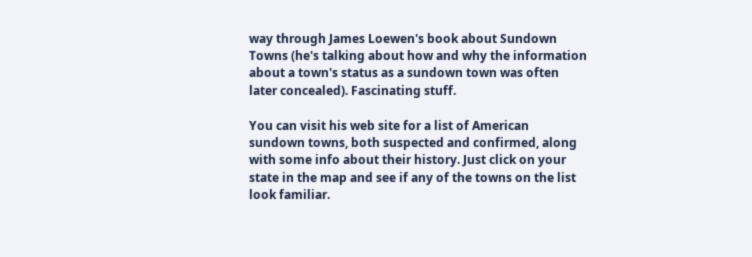way through James Loewen's book about Sundown Towns (he's talking about how and why the information about a town's status as a sundown town was often later concealed). Fascinating stuff.

You can visit his web site for a list of American sundown towns, both suspected and confirmed, along with some info about their history. Just click on your state in the map and see if any of the towns on the list look familiar.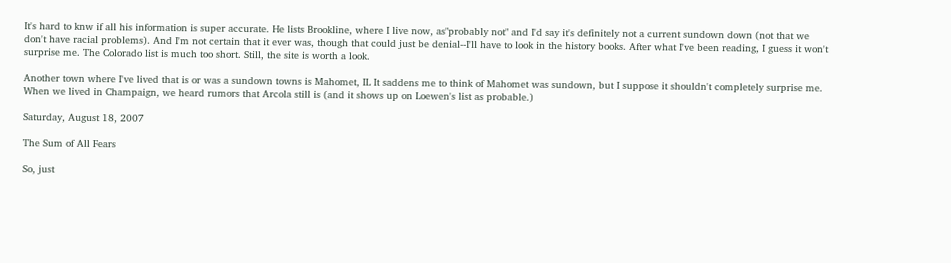It's hard to knw if all his information is super accurate. He lists Brookline, where I live now, as"probably not" and I'd say it's definitely not a current sundown down (not that we don't have racial problems). And I'm not certain that it ever was, though that could just be denial--I'll have to look in the history books. After what I've been reading, I guess it won't surprise me. The Colorado list is much too short. Still, the site is worth a look.

Another town where I've lived that is or was a sundown towns is Mahomet, IL It saddens me to think of Mahomet was sundown, but I suppose it shouldn't completely surprise me. When we lived in Champaign, we heard rumors that Arcola still is (and it shows up on Loewen's list as probable.)

Saturday, August 18, 2007

The Sum of All Fears

So, just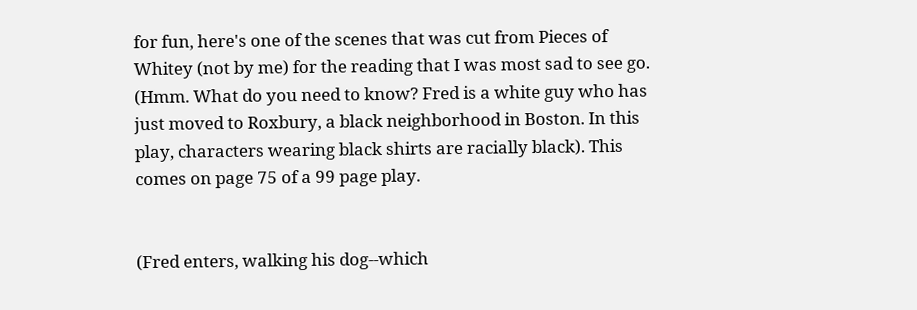for fun, here's one of the scenes that was cut from Pieces of Whitey (not by me) for the reading that I was most sad to see go. (Hmm. What do you need to know? Fred is a white guy who has just moved to Roxbury, a black neighborhood in Boston. In this play, characters wearing black shirts are racially black). This comes on page 75 of a 99 page play.


(Fred enters, walking his dog--which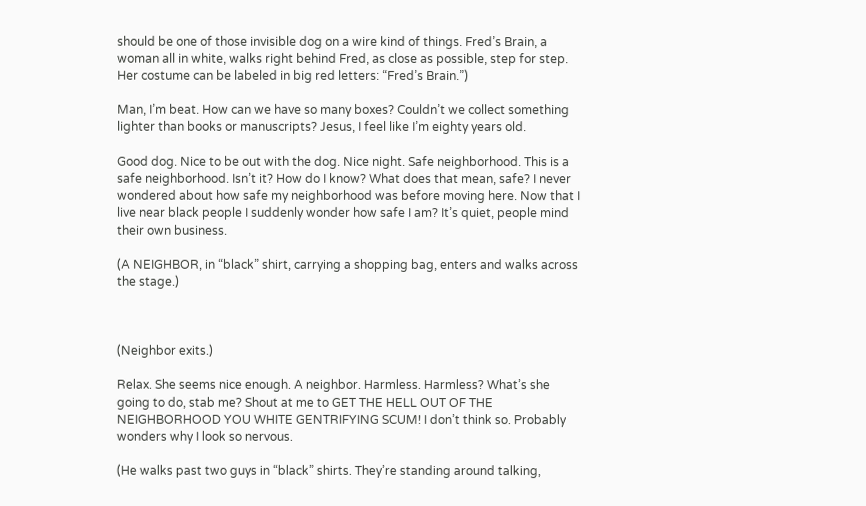should be one of those invisible dog on a wire kind of things. Fred’s Brain, a woman all in white, walks right behind Fred, as close as possible, step for step. Her costume can be labeled in big red letters: “Fred’s Brain.”)

Man, I’m beat. How can we have so many boxes? Couldn’t we collect something lighter than books or manuscripts? Jesus, I feel like I’m eighty years old.

Good dog. Nice to be out with the dog. Nice night. Safe neighborhood. This is a safe neighborhood. Isn’t it? How do I know? What does that mean, safe? I never wondered about how safe my neighborhood was before moving here. Now that I live near black people I suddenly wonder how safe I am? It’s quiet, people mind their own business.

(A NEIGHBOR, in “black” shirt, carrying a shopping bag, enters and walks across the stage.)



(Neighbor exits.)

Relax. She seems nice enough. A neighbor. Harmless. Harmless? What’s she going to do, stab me? Shout at me to GET THE HELL OUT OF THE NEIGHBORHOOD YOU WHITE GENTRIFYING SCUM! I don’t think so. Probably wonders why I look so nervous.

(He walks past two guys in “black” shirts. They’re standing around talking,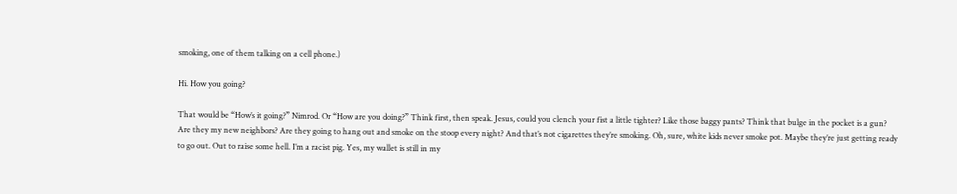smoking, one of them talking on a cell phone.)

Hi. How you going?

That would be “How’s it going?” Nimrod. Or “How are you doing?” Think first, then speak. Jesus, could you clench your fist a little tighter? Like those baggy pants? Think that bulge in the pocket is a gun? Are they my new neighbors? Are they going to hang out and smoke on the stoop every night? And that’s not cigarettes they’re smoking. Oh, sure, white kids never smoke pot. Maybe they’re just getting ready to go out. Out to raise some hell. I’m a racist pig. Yes, my wallet is still in my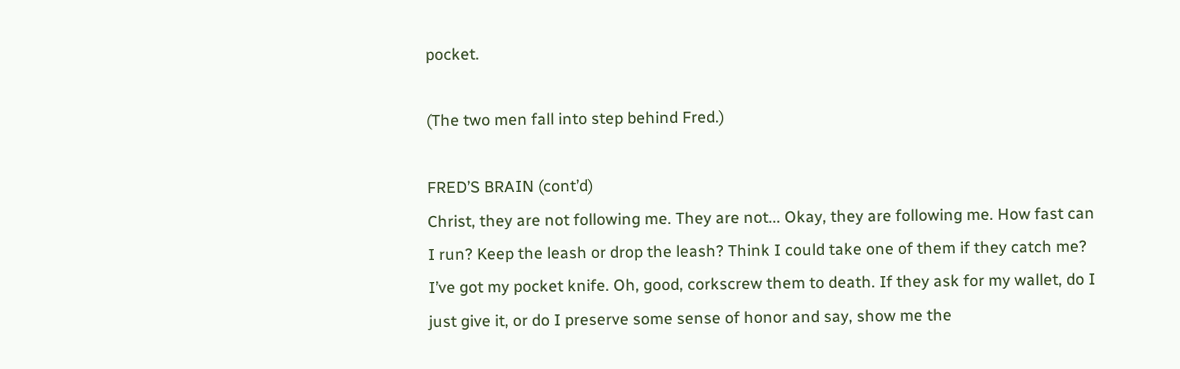pocket.

(The two men fall into step behind Fred.)

FRED’S BRAIN (cont’d)
Christ, they are not following me. They are not... Okay, they are following me. How fast can I run? Keep the leash or drop the leash? Think I could take one of them if they catch me? I’ve got my pocket knife. Oh, good, corkscrew them to death. If they ask for my wallet, do I just give it, or do I preserve some sense of honor and say, show me the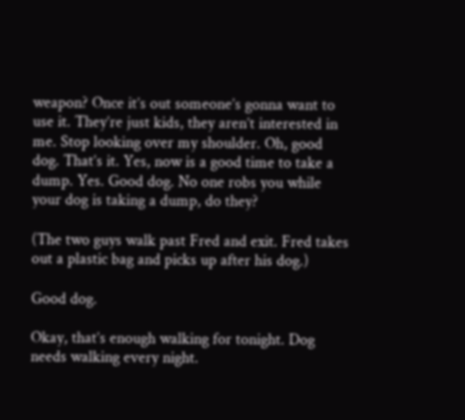weapon? Once it’s out someone’s gonna want to use it. They’re just kids, they aren’t interested in me. Stop looking over my shoulder. Oh, good dog. That’s it. Yes, now is a good time to take a dump. Yes. Good dog. No one robs you while your dog is taking a dump, do they?

(The two guys walk past Fred and exit. Fred takes out a plastic bag and picks up after his dog.)

Good dog.

Okay, that’s enough walking for tonight. Dog needs walking every night.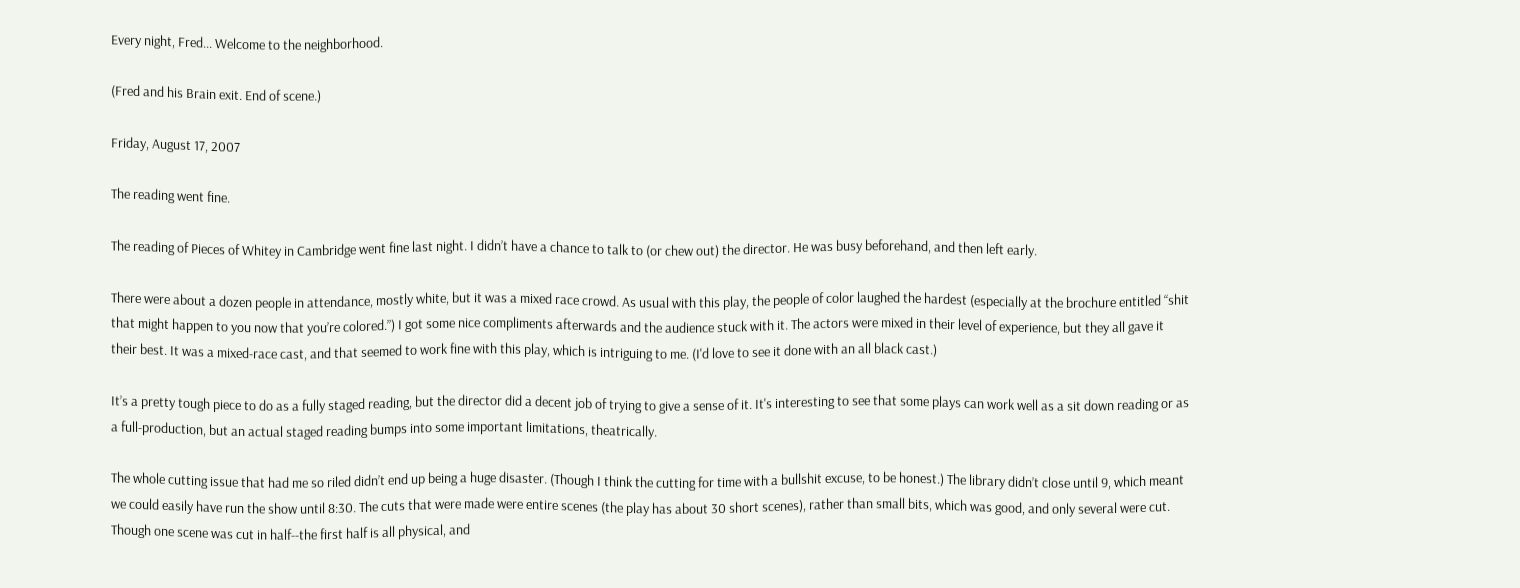Every night, Fred... Welcome to the neighborhood.

(Fred and his Brain exit. End of scene.)

Friday, August 17, 2007

The reading went fine.

The reading of Pieces of Whitey in Cambridge went fine last night. I didn’t have a chance to talk to (or chew out) the director. He was busy beforehand, and then left early.

There were about a dozen people in attendance, mostly white, but it was a mixed race crowd. As usual with this play, the people of color laughed the hardest (especially at the brochure entitled “shit that might happen to you now that you’re colored.”) I got some nice compliments afterwards and the audience stuck with it. The actors were mixed in their level of experience, but they all gave it their best. It was a mixed-race cast, and that seemed to work fine with this play, which is intriguing to me. (I'd love to see it done with an all black cast.)

It’s a pretty tough piece to do as a fully staged reading, but the director did a decent job of trying to give a sense of it. It's interesting to see that some plays can work well as a sit down reading or as a full-production, but an actual staged reading bumps into some important limitations, theatrically.

The whole cutting issue that had me so riled didn’t end up being a huge disaster. (Though I think the cutting for time with a bullshit excuse, to be honest.) The library didn’t close until 9, which meant we could easily have run the show until 8:30. The cuts that were made were entire scenes (the play has about 30 short scenes), rather than small bits, which was good, and only several were cut. Though one scene was cut in half--the first half is all physical, and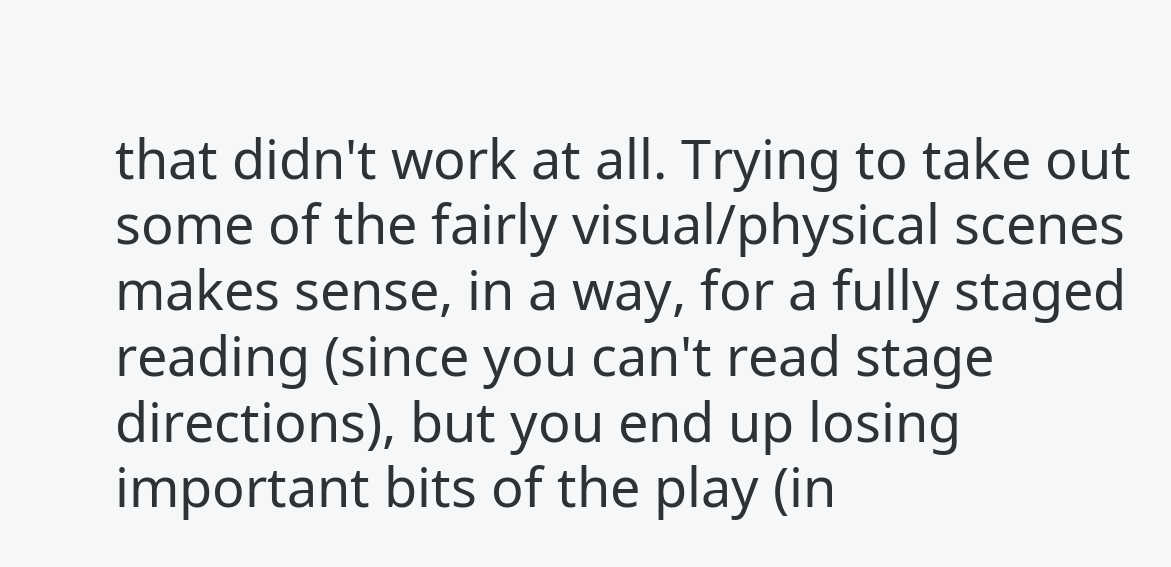that didn't work at all. Trying to take out some of the fairly visual/physical scenes makes sense, in a way, for a fully staged reading (since you can't read stage directions), but you end up losing important bits of the play (in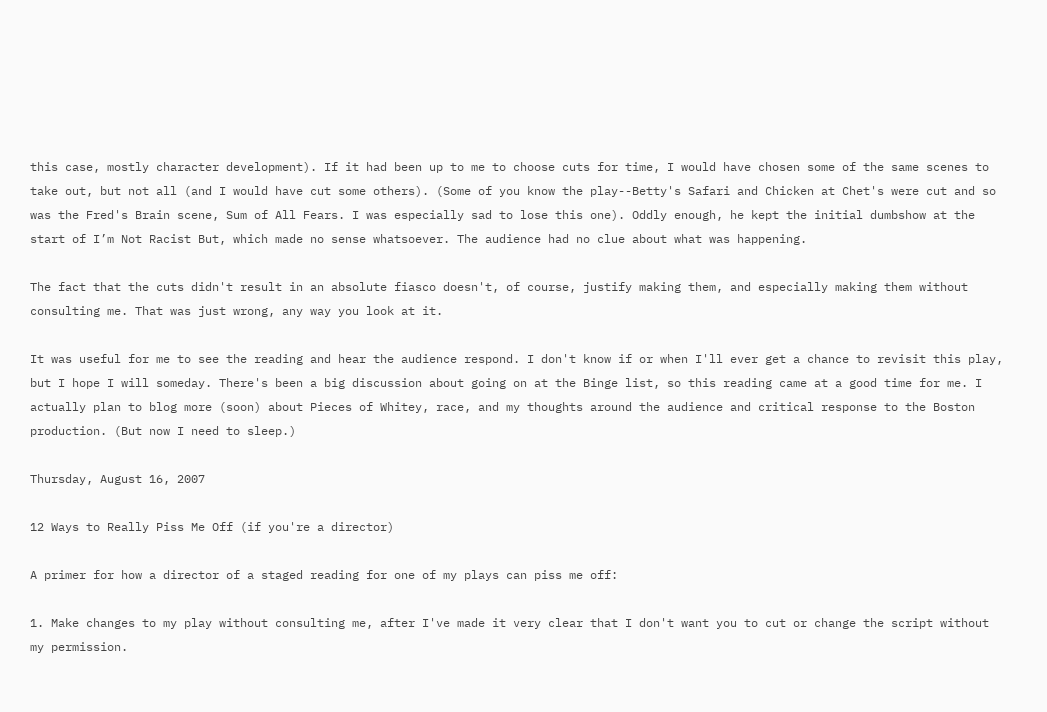this case, mostly character development). If it had been up to me to choose cuts for time, I would have chosen some of the same scenes to take out, but not all (and I would have cut some others). (Some of you know the play--Betty's Safari and Chicken at Chet's were cut and so was the Fred's Brain scene, Sum of All Fears. I was especially sad to lose this one). Oddly enough, he kept the initial dumbshow at the start of I’m Not Racist But, which made no sense whatsoever. The audience had no clue about what was happening.

The fact that the cuts didn't result in an absolute fiasco doesn't, of course, justify making them, and especially making them without consulting me. That was just wrong, any way you look at it.

It was useful for me to see the reading and hear the audience respond. I don't know if or when I'll ever get a chance to revisit this play, but I hope I will someday. There's been a big discussion about going on at the Binge list, so this reading came at a good time for me. I actually plan to blog more (soon) about Pieces of Whitey, race, and my thoughts around the audience and critical response to the Boston production. (But now I need to sleep.)

Thursday, August 16, 2007

12 Ways to Really Piss Me Off (if you're a director)

A primer for how a director of a staged reading for one of my plays can piss me off:

1. Make changes to my play without consulting me, after I've made it very clear that I don't want you to cut or change the script without my permission.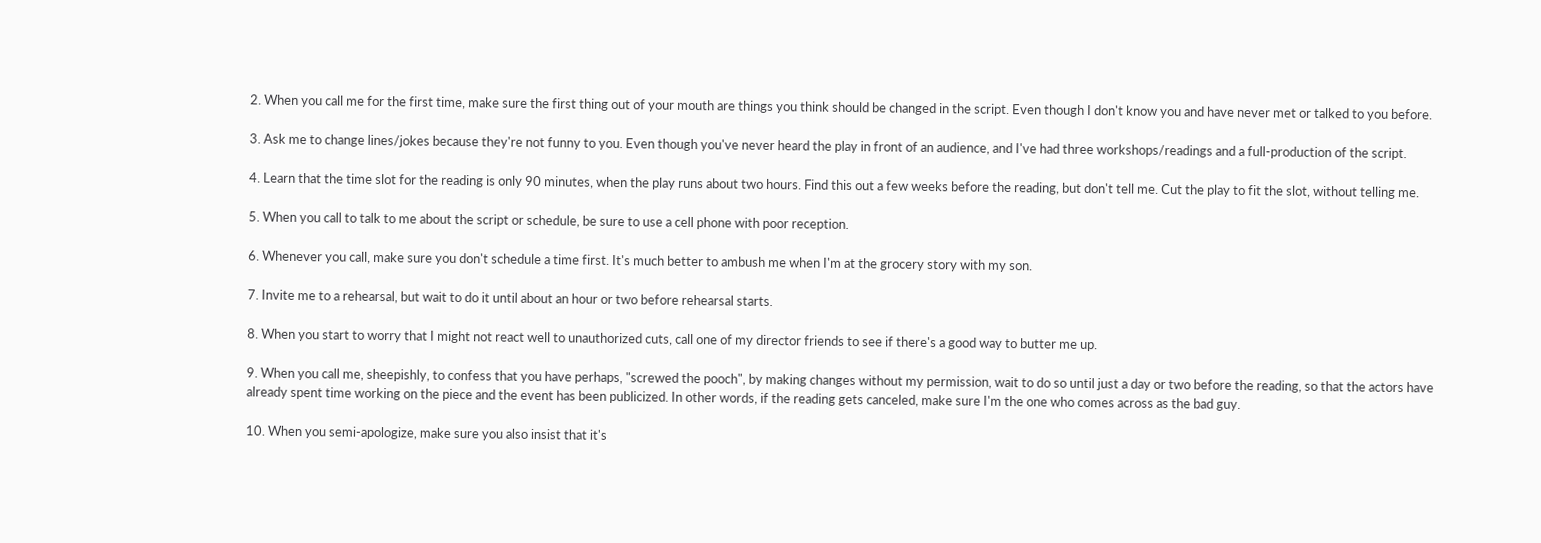2. When you call me for the first time, make sure the first thing out of your mouth are things you think should be changed in the script. Even though I don't know you and have never met or talked to you before.

3. Ask me to change lines/jokes because they're not funny to you. Even though you've never heard the play in front of an audience, and I've had three workshops/readings and a full-production of the script.

4. Learn that the time slot for the reading is only 90 minutes, when the play runs about two hours. Find this out a few weeks before the reading, but don't tell me. Cut the play to fit the slot, without telling me.

5. When you call to talk to me about the script or schedule, be sure to use a cell phone with poor reception.

6. Whenever you call, make sure you don't schedule a time first. It's much better to ambush me when I'm at the grocery story with my son.

7. Invite me to a rehearsal, but wait to do it until about an hour or two before rehearsal starts.

8. When you start to worry that I might not react well to unauthorized cuts, call one of my director friends to see if there's a good way to butter me up.

9. When you call me, sheepishly, to confess that you have perhaps, "screwed the pooch", by making changes without my permission, wait to do so until just a day or two before the reading, so that the actors have already spent time working on the piece and the event has been publicized. In other words, if the reading gets canceled, make sure I'm the one who comes across as the bad guy.

10. When you semi-apologize, make sure you also insist that it's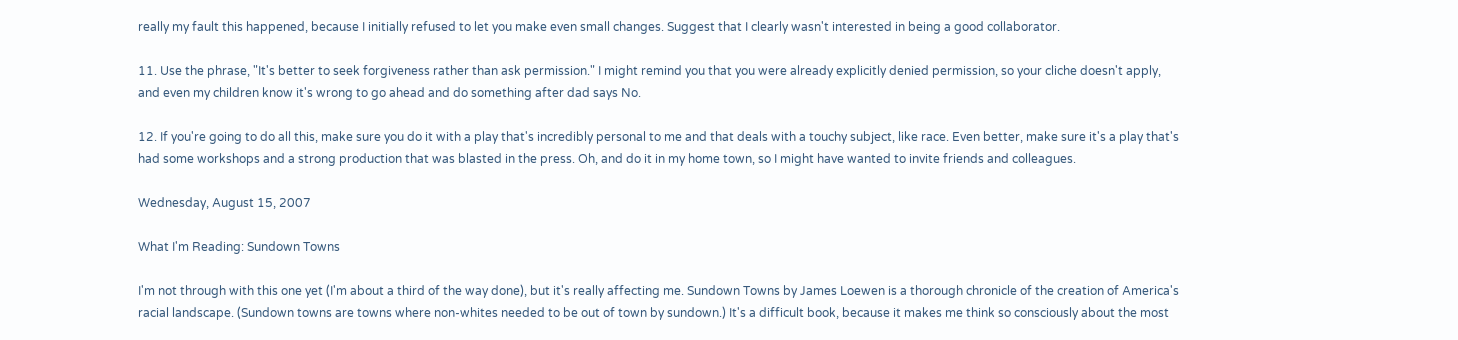really my fault this happened, because I initially refused to let you make even small changes. Suggest that I clearly wasn't interested in being a good collaborator.

11. Use the phrase, "It's better to seek forgiveness rather than ask permission." I might remind you that you were already explicitly denied permission, so your cliche doesn't apply, and even my children know it's wrong to go ahead and do something after dad says No.

12. If you're going to do all this, make sure you do it with a play that's incredibly personal to me and that deals with a touchy subject, like race. Even better, make sure it's a play that's had some workshops and a strong production that was blasted in the press. Oh, and do it in my home town, so I might have wanted to invite friends and colleagues.

Wednesday, August 15, 2007

What I'm Reading: Sundown Towns

I'm not through with this one yet (I'm about a third of the way done), but it's really affecting me. Sundown Towns by James Loewen is a thorough chronicle of the creation of America's racial landscape. (Sundown towns are towns where non-whites needed to be out of town by sundown.) It's a difficult book, because it makes me think so consciously about the most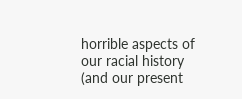horrible aspects of our racial history (and our present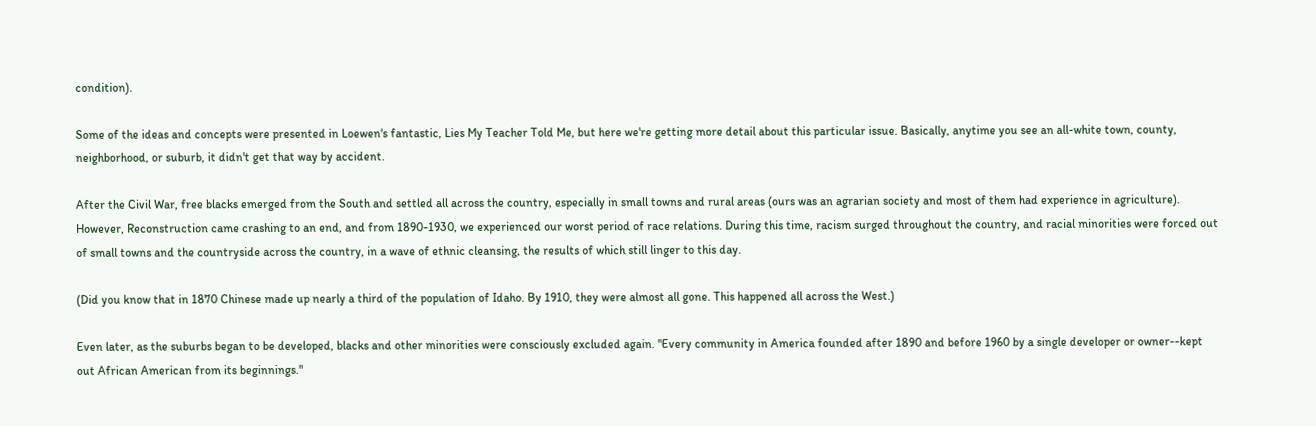condition).

Some of the ideas and concepts were presented in Loewen's fantastic, Lies My Teacher Told Me, but here we're getting more detail about this particular issue. Basically, anytime you see an all-white town, county, neighborhood, or suburb, it didn't get that way by accident.

After the Civil War, free blacks emerged from the South and settled all across the country, especially in small towns and rural areas (ours was an agrarian society and most of them had experience in agriculture). However, Reconstruction came crashing to an end, and from 1890-1930, we experienced our worst period of race relations. During this time, racism surged throughout the country, and racial minorities were forced out of small towns and the countryside across the country, in a wave of ethnic cleansing, the results of which still linger to this day.

(Did you know that in 1870 Chinese made up nearly a third of the population of Idaho. By 1910, they were almost all gone. This happened all across the West.)

Even later, as the suburbs began to be developed, blacks and other minorities were consciously excluded again. "Every community in America founded after 1890 and before 1960 by a single developer or owner--kept out African American from its beginnings."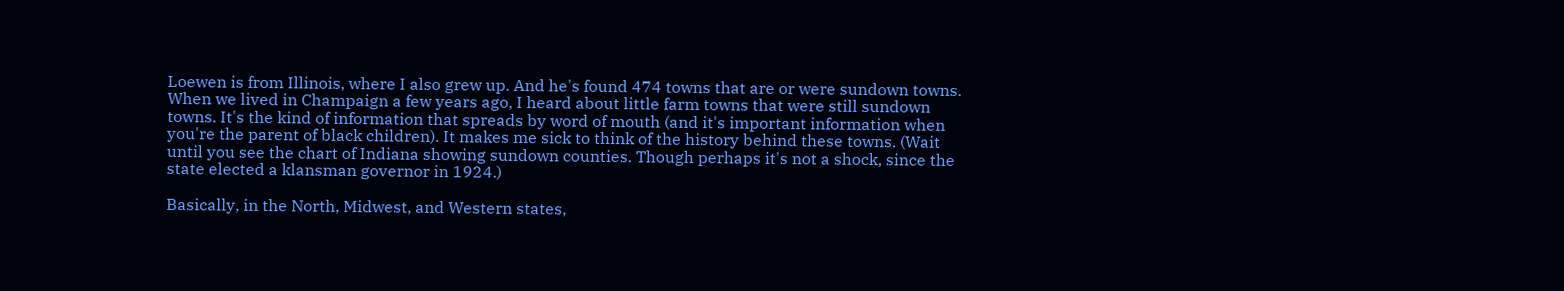Loewen is from Illinois, where I also grew up. And he's found 474 towns that are or were sundown towns. When we lived in Champaign a few years ago, I heard about little farm towns that were still sundown towns. It's the kind of information that spreads by word of mouth (and it's important information when you're the parent of black children). It makes me sick to think of the history behind these towns. (Wait until you see the chart of Indiana showing sundown counties. Though perhaps it's not a shock, since the state elected a klansman governor in 1924.)

Basically, in the North, Midwest, and Western states,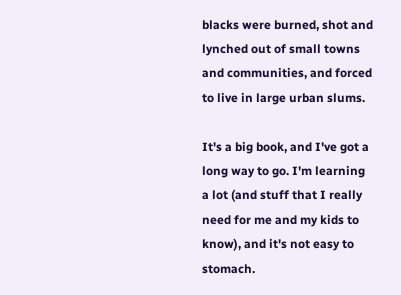blacks were burned, shot and lynched out of small towns and communities, and forced to live in large urban slums.

It's a big book, and I've got a long way to go. I'm learning a lot (and stuff that I really need for me and my kids to know), and it's not easy to stomach.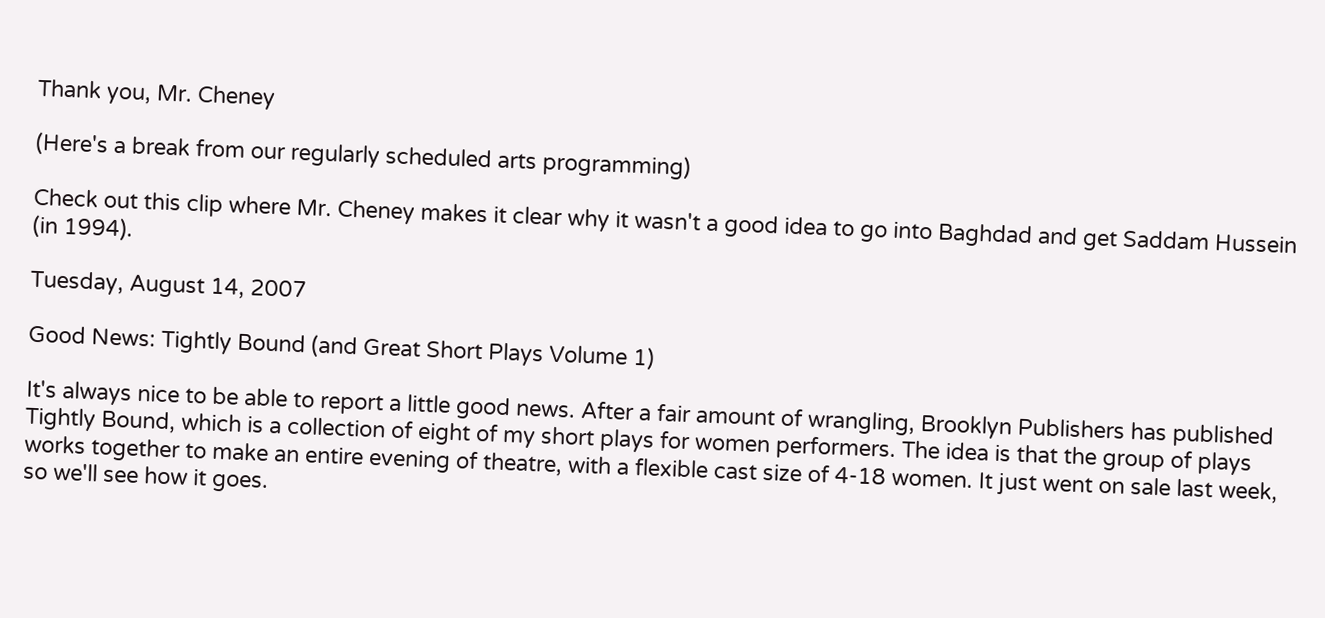Thank you, Mr. Cheney

(Here's a break from our regularly scheduled arts programming)

Check out this clip where Mr. Cheney makes it clear why it wasn't a good idea to go into Baghdad and get Saddam Hussein (in 1994).

Tuesday, August 14, 2007

Good News: Tightly Bound (and Great Short Plays Volume 1)

It's always nice to be able to report a little good news. After a fair amount of wrangling, Brooklyn Publishers has published Tightly Bound, which is a collection of eight of my short plays for women performers. The idea is that the group of plays works together to make an entire evening of theatre, with a flexible cast size of 4-18 women. It just went on sale last week, so we'll see how it goes.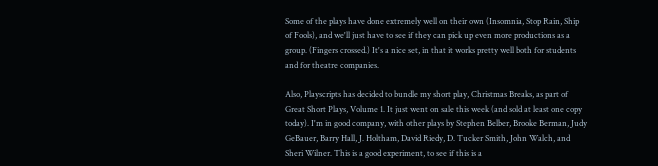Some of the plays have done extremely well on their own (Insomnia, Stop Rain, Ship of Fools), and we'll just have to see if they can pick up even more productions as a group. (Fingers crossed.) It's a nice set, in that it works pretty well both for students and for theatre companies.

Also, Playscripts has decided to bundle my short play, Christmas Breaks, as part of Great Short Plays, Volume 1. It just went on sale this week (and sold at least one copy today). I'm in good company, with other plays by Stephen Belber, Brooke Berman, Judy GeBauer, Barry Hall, J. Holtham, David Riedy, D. Tucker Smith, John Walch, and Sheri Wilner. This is a good experiment, to see if this is a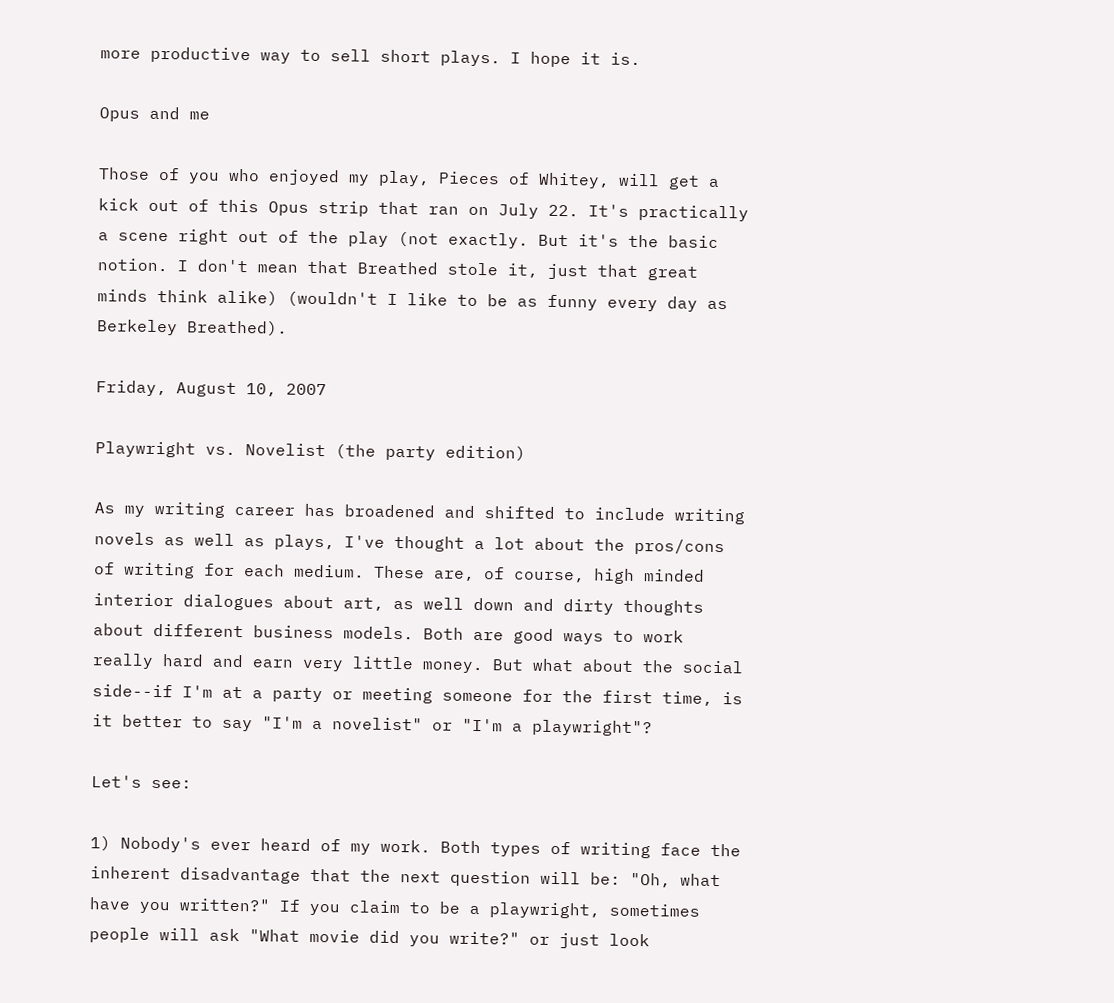more productive way to sell short plays. I hope it is.

Opus and me

Those of you who enjoyed my play, Pieces of Whitey, will get a kick out of this Opus strip that ran on July 22. It's practically a scene right out of the play (not exactly. But it's the basic notion. I don't mean that Breathed stole it, just that great minds think alike) (wouldn't I like to be as funny every day as Berkeley Breathed).

Friday, August 10, 2007

Playwright vs. Novelist (the party edition)

As my writing career has broadened and shifted to include writing novels as well as plays, I've thought a lot about the pros/cons of writing for each medium. These are, of course, high minded interior dialogues about art, as well down and dirty thoughts about different business models. Both are good ways to work really hard and earn very little money. But what about the social side--if I'm at a party or meeting someone for the first time, is it better to say "I'm a novelist" or "I'm a playwright"?

Let's see:

1) Nobody's ever heard of my work. Both types of writing face the inherent disadvantage that the next question will be: "Oh, what have you written?" If you claim to be a playwright, sometimes people will ask "What movie did you write?" or just look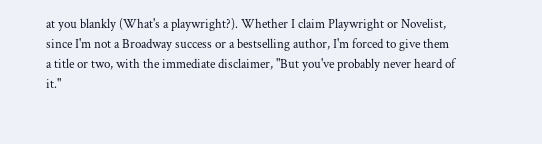at you blankly (What's a playwright?). Whether I claim Playwright or Novelist, since I'm not a Broadway success or a bestselling author, I'm forced to give them a title or two, with the immediate disclaimer, "But you've probably never heard of it."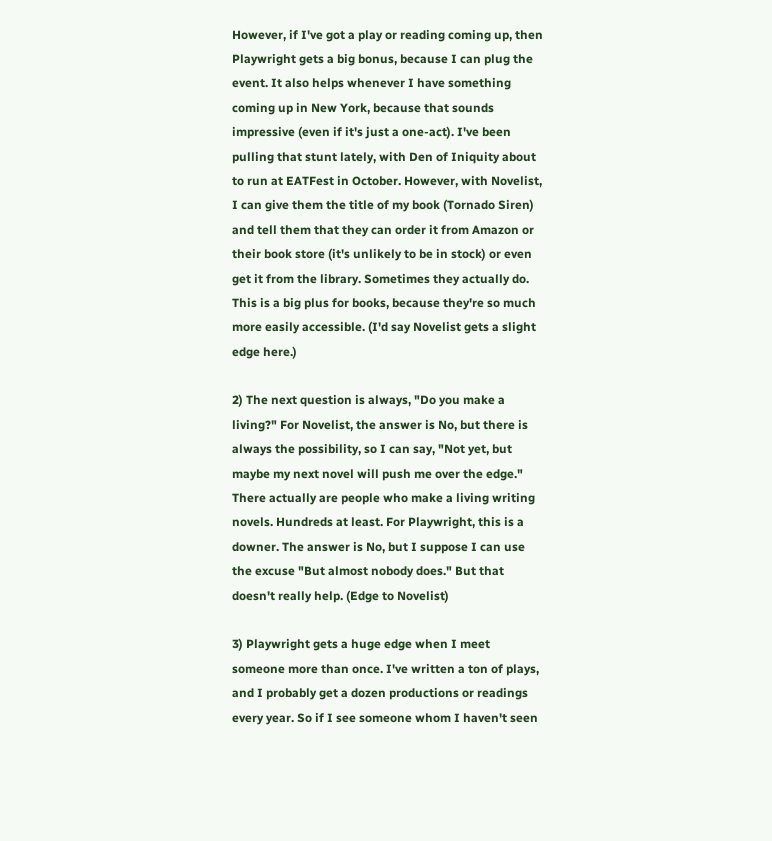However, if I've got a play or reading coming up, then Playwright gets a big bonus, because I can plug the event. It also helps whenever I have something coming up in New York, because that sounds impressive (even if it's just a one-act). I've been pulling that stunt lately, with Den of Iniquity about to run at EATFest in October. However, with Novelist, I can give them the title of my book (Tornado Siren) and tell them that they can order it from Amazon or their book store (it's unlikely to be in stock) or even get it from the library. Sometimes they actually do. This is a big plus for books, because they're so much more easily accessible. (I'd say Novelist gets a slight edge here.)

2) The next question is always, "Do you make a living?" For Novelist, the answer is No, but there is always the possibility, so I can say, "Not yet, but maybe my next novel will push me over the edge." There actually are people who make a living writing novels. Hundreds at least. For Playwright, this is a downer. The answer is No, but I suppose I can use the excuse "But almost nobody does." But that doesn't really help. (Edge to Novelist)

3) Playwright gets a huge edge when I meet someone more than once. I've written a ton of plays, and I probably get a dozen productions or readings every year. So if I see someone whom I haven't seen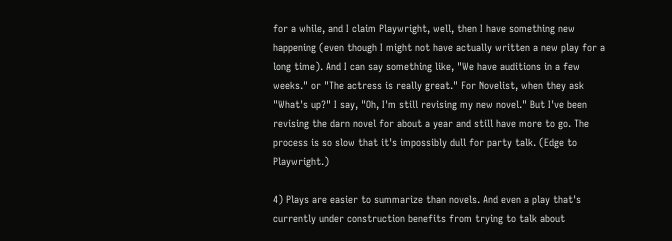for a while, and I claim Playwright, well, then I have something new happening (even though I might not have actually written a new play for a long time). And I can say something like, "We have auditions in a few weeks." or "The actress is really great." For Novelist, when they ask "What's up?" I say, "Oh, I'm still revising my new novel." But I've been revising the darn novel for about a year and still have more to go. The process is so slow that it's impossibly dull for party talk. (Edge to Playwright.)

4) Plays are easier to summarize than novels. And even a play that's currently under construction benefits from trying to talk about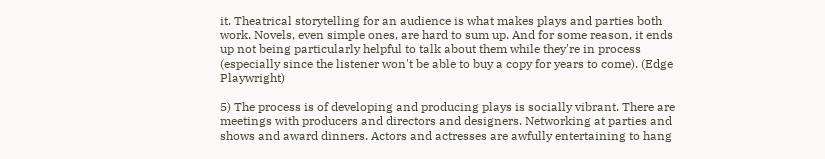it. Theatrical storytelling for an audience is what makes plays and parties both work. Novels, even simple ones, are hard to sum up. And for some reason, it ends up not being particularly helpful to talk about them while they're in process (especially since the listener won't be able to buy a copy for years to come). (Edge Playwright)

5) The process is of developing and producing plays is socially vibrant. There are meetings with producers and directors and designers. Networking at parties and shows and award dinners. Actors and actresses are awfully entertaining to hang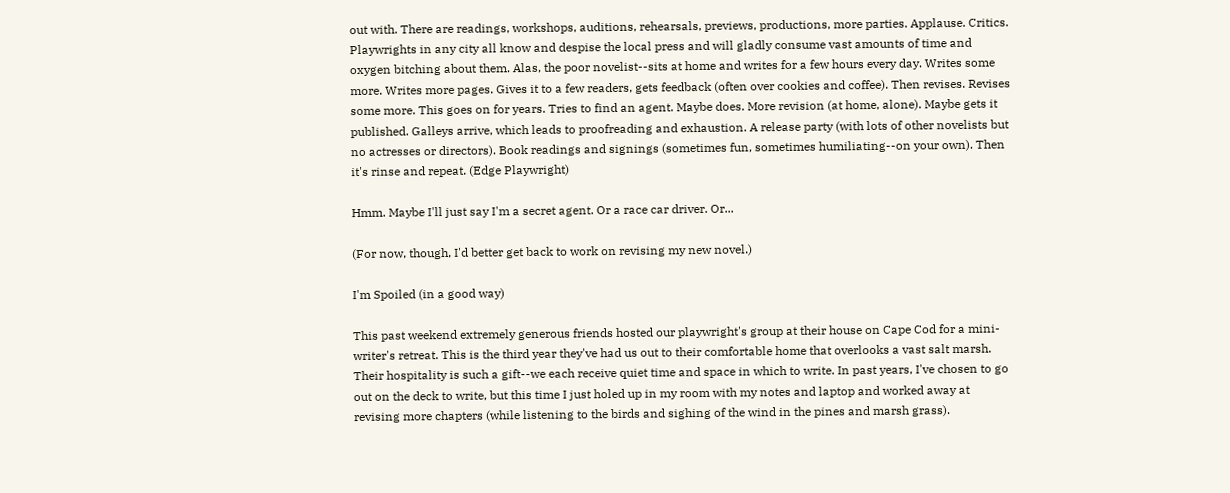out with. There are readings, workshops, auditions, rehearsals, previews, productions, more parties. Applause. Critics. Playwrights in any city all know and despise the local press and will gladly consume vast amounts of time and oxygen bitching about them. Alas, the poor novelist--sits at home and writes for a few hours every day. Writes some more. Writes more pages. Gives it to a few readers, gets feedback (often over cookies and coffee). Then revises. Revises some more. This goes on for years. Tries to find an agent. Maybe does. More revision (at home, alone). Maybe gets it published. Galleys arrive, which leads to proofreading and exhaustion. A release party (with lots of other novelists but no actresses or directors). Book readings and signings (sometimes fun, sometimes humiliating--on your own). Then it's rinse and repeat. (Edge Playwright)

Hmm. Maybe I'll just say I'm a secret agent. Or a race car driver. Or...

(For now, though, I'd better get back to work on revising my new novel.)

I'm Spoiled (in a good way)

This past weekend extremely generous friends hosted our playwright's group at their house on Cape Cod for a mini-writer's retreat. This is the third year they've had us out to their comfortable home that overlooks a vast salt marsh. Their hospitality is such a gift--we each receive quiet time and space in which to write. In past years, I've chosen to go out on the deck to write, but this time I just holed up in my room with my notes and laptop and worked away at revising more chapters (while listening to the birds and sighing of the wind in the pines and marsh grass).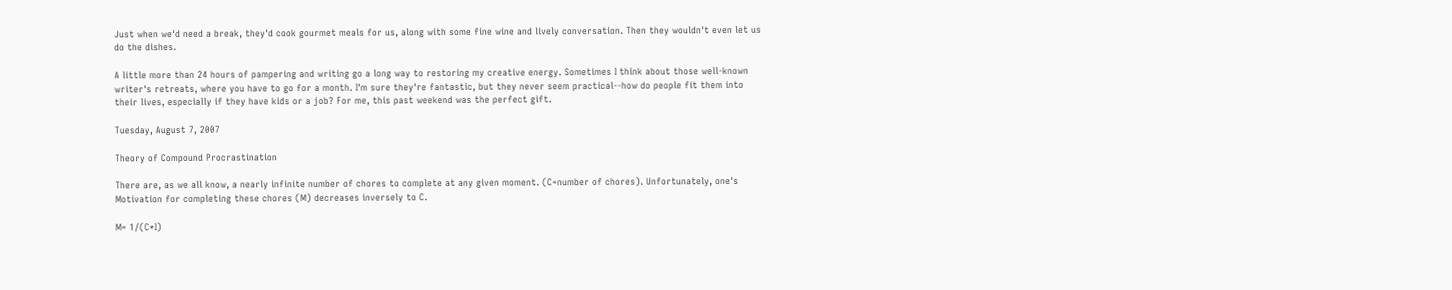Just when we'd need a break, they'd cook gourmet meals for us, along with some fine wine and lively conversation. Then they wouldn't even let us do the dishes.

A little more than 24 hours of pampering and writing go a long way to restoring my creative energy. Sometimes I think about those well-known writer's retreats, where you have to go for a month. I'm sure they're fantastic, but they never seem practical--how do people fit them into their lives, especially if they have kids or a job? For me, this past weekend was the perfect gift.

Tuesday, August 7, 2007

Theory of Compound Procrastination

There are, as we all know, a nearly infinite number of chores to complete at any given moment. (C=number of chores). Unfortunately, one's Motivation for completing these chores (M) decreases inversely to C.

M= 1/(C*I)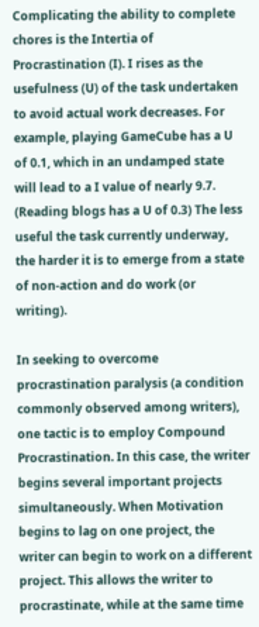Complicating the ability to complete chores is the Intertia of Procrastination (I). I rises as the usefulness (U) of the task undertaken to avoid actual work decreases. For example, playing GameCube has a U of 0.1, which in an undamped state will lead to a I value of nearly 9.7. (Reading blogs has a U of 0.3) The less useful the task currently underway, the harder it is to emerge from a state of non-action and do work (or writing).

In seeking to overcome procrastination paralysis (a condition commonly observed among writers), one tactic is to employ Compound Procrastination. In this case, the writer begins several important projects simultaneously. When Motivation begins to lag on one project, the writer can begin to work on a different project. This allows the writer to procrastinate, while at the same time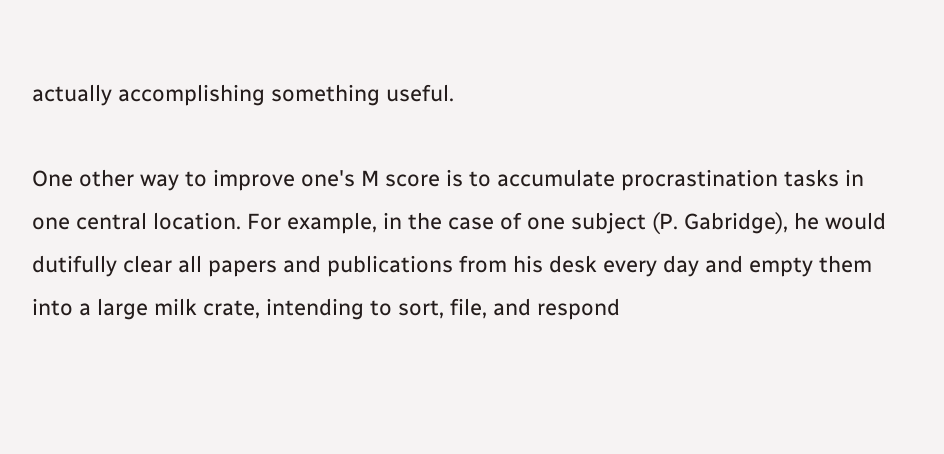actually accomplishing something useful.

One other way to improve one's M score is to accumulate procrastination tasks in one central location. For example, in the case of one subject (P. Gabridge), he would dutifully clear all papers and publications from his desk every day and empty them into a large milk crate, intending to sort, file, and respond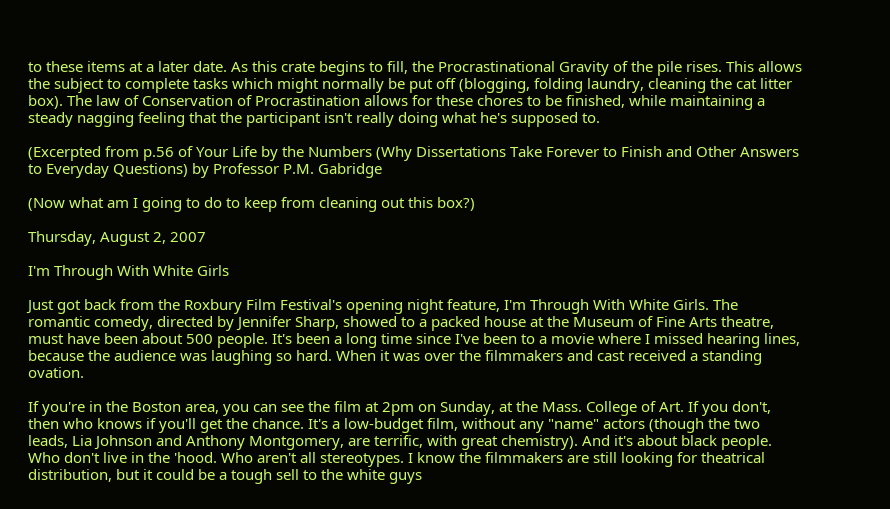to these items at a later date. As this crate begins to fill, the Procrastinational Gravity of the pile rises. This allows the subject to complete tasks which might normally be put off (blogging, folding laundry, cleaning the cat litter box). The law of Conservation of Procrastination allows for these chores to be finished, while maintaining a steady nagging feeling that the participant isn't really doing what he's supposed to.

(Excerpted from p.56 of Your Life by the Numbers (Why Dissertations Take Forever to Finish and Other Answers to Everyday Questions) by Professor P.M. Gabridge

(Now what am I going to do to keep from cleaning out this box?)

Thursday, August 2, 2007

I'm Through With White Girls

Just got back from the Roxbury Film Festival's opening night feature, I'm Through With White Girls. The romantic comedy, directed by Jennifer Sharp, showed to a packed house at the Museum of Fine Arts theatre, must have been about 500 people. It's been a long time since I've been to a movie where I missed hearing lines, because the audience was laughing so hard. When it was over the filmmakers and cast received a standing ovation.

If you're in the Boston area, you can see the film at 2pm on Sunday, at the Mass. College of Art. If you don't, then who knows if you'll get the chance. It's a low-budget film, without any "name" actors (though the two leads, Lia Johnson and Anthony Montgomery, are terrific, with great chemistry). And it's about black people. Who don't live in the 'hood. Who aren't all stereotypes. I know the filmmakers are still looking for theatrical distribution, but it could be a tough sell to the white guys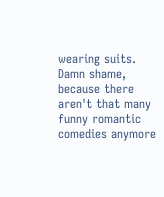wearing suits. Damn shame, because there aren't that many funny romantic comedies anymore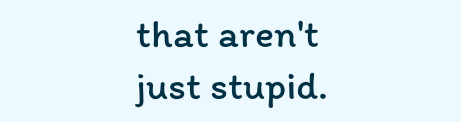that aren't just stupid.